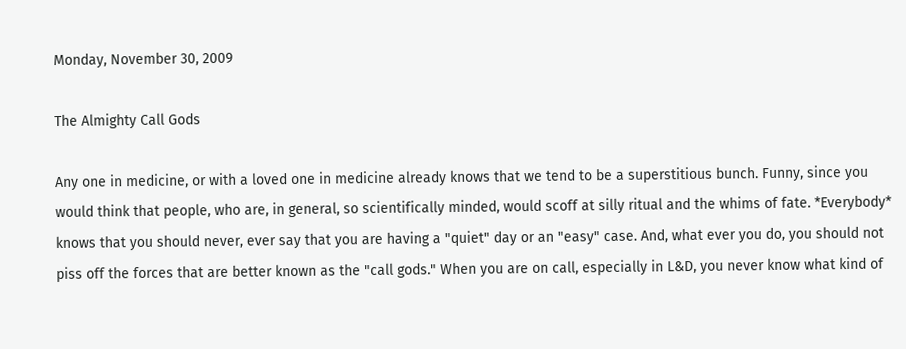Monday, November 30, 2009

The Almighty Call Gods

Any one in medicine, or with a loved one in medicine already knows that we tend to be a superstitious bunch. Funny, since you would think that people, who are, in general, so scientifically minded, would scoff at silly ritual and the whims of fate. *Everybody* knows that you should never, ever say that you are having a "quiet" day or an "easy" case. And, what ever you do, you should not piss off the forces that are better known as the "call gods." When you are on call, especially in L&D, you never know what kind of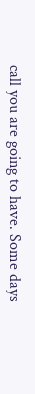call you are going to have. Some days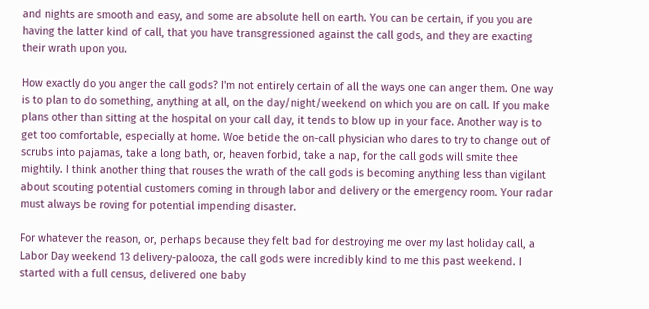and nights are smooth and easy, and some are absolute hell on earth. You can be certain, if you you are having the latter kind of call, that you have transgressioned against the call gods, and they are exacting their wrath upon you.

How exactly do you anger the call gods? I'm not entirely certain of all the ways one can anger them. One way is to plan to do something, anything at all, on the day/night/weekend on which you are on call. If you make plans other than sitting at the hospital on your call day, it tends to blow up in your face. Another way is to get too comfortable, especially at home. Woe betide the on-call physician who dares to try to change out of scrubs into pajamas, take a long bath, or, heaven forbid, take a nap, for the call gods will smite thee mightily. I think another thing that rouses the wrath of the call gods is becoming anything less than vigilant about scouting potential customers coming in through labor and delivery or the emergency room. Your radar must always be roving for potential impending disaster.

For whatever the reason, or, perhaps because they felt bad for destroying me over my last holiday call, a Labor Day weekend 13 delivery-palooza, the call gods were incredibly kind to me this past weekend. I started with a full census, delivered one baby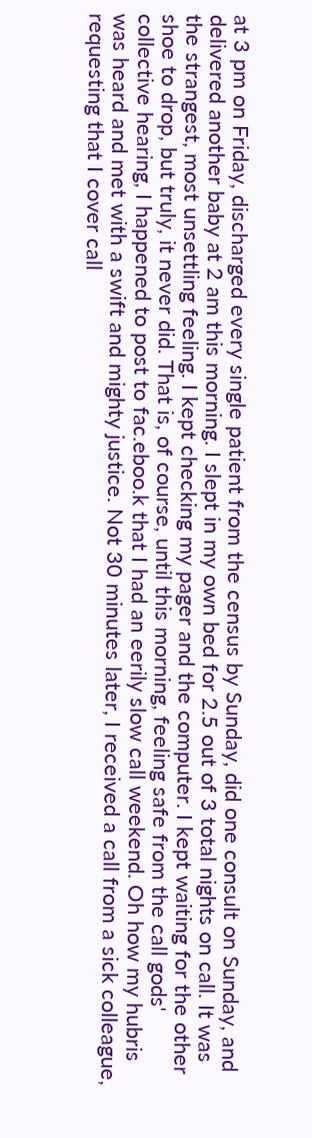at 3 pm on Friday, discharged every single patient from the census by Sunday, did one consult on Sunday, and delivered another baby at 2 am this morning. I slept in my own bed for 2.5 out of 3 total nights on call. It was the strangest, most unsettling feeling. I kept checking my pager and the computer. I kept waiting for the other shoe to drop, but truly, it never did. That is, of course, until this morning, feeling safe from the call gods' collective hearing, I happened to post to fac.eboo.k that I had an eerily slow call weekend. Oh how my hubris was heard and met with a swift and mighty justice. Not 30 minutes later, I received a call from a sick colleague, requesting that I cover call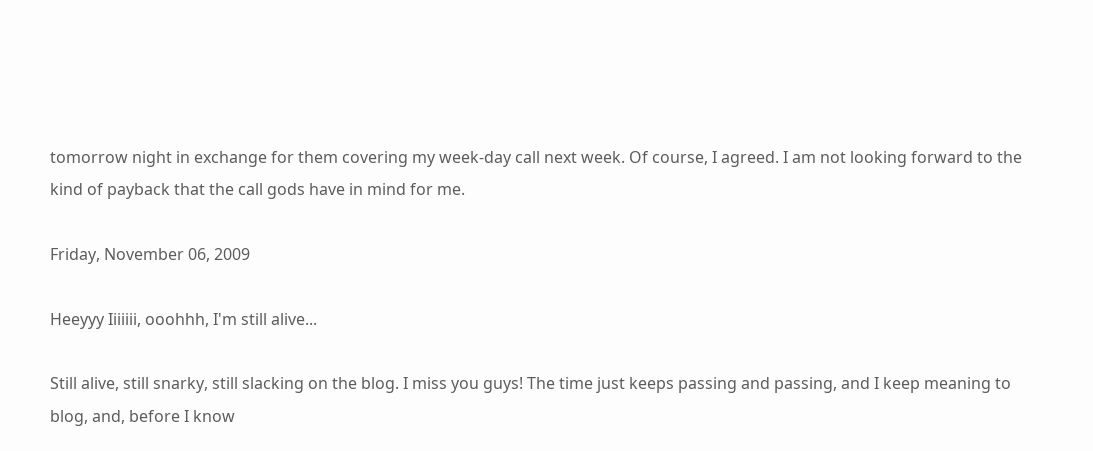tomorrow night in exchange for them covering my week-day call next week. Of course, I agreed. I am not looking forward to the kind of payback that the call gods have in mind for me.

Friday, November 06, 2009

Heeyyy Iiiiiii, ooohhh, I'm still alive...

Still alive, still snarky, still slacking on the blog. I miss you guys! The time just keeps passing and passing, and I keep meaning to blog, and, before I know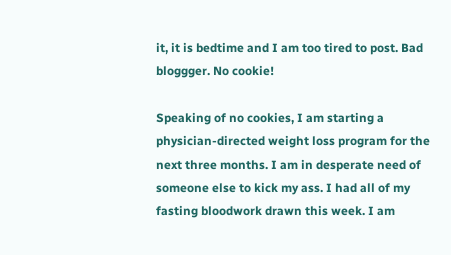it, it is bedtime and I am too tired to post. Bad bloggger. No cookie!

Speaking of no cookies, I am starting a physician-directed weight loss program for the next three months. I am in desperate need of someone else to kick my ass. I had all of my fasting bloodwork drawn this week. I am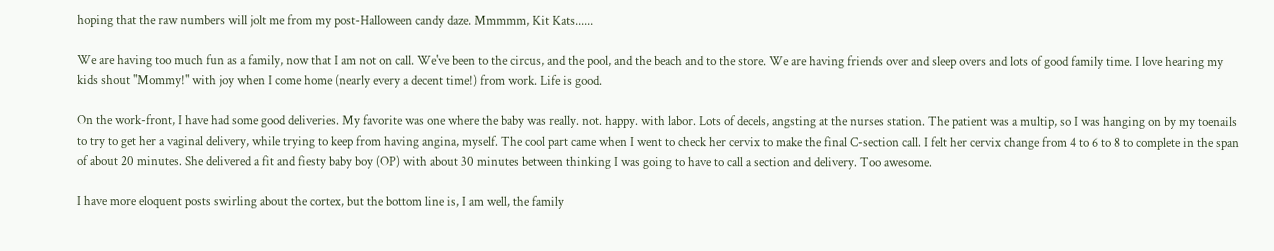hoping that the raw numbers will jolt me from my post-Halloween candy daze. Mmmmm, Kit Kats......

We are having too much fun as a family, now that I am not on call. We've been to the circus, and the pool, and the beach and to the store. We are having friends over and sleep overs and lots of good family time. I love hearing my kids shout "Mommy!" with joy when I come home (nearly every a decent time!) from work. Life is good.

On the work-front, I have had some good deliveries. My favorite was one where the baby was really. not. happy. with labor. Lots of decels, angsting at the nurses station. The patient was a multip, so I was hanging on by my toenails to try to get her a vaginal delivery, while trying to keep from having angina, myself. The cool part came when I went to check her cervix to make the final C-section call. I felt her cervix change from 4 to 6 to 8 to complete in the span of about 20 minutes. She delivered a fit and fiesty baby boy (OP) with about 30 minutes between thinking I was going to have to call a section and delivery. Too awesome.

I have more eloquent posts swirling about the cortex, but the bottom line is, I am well, the family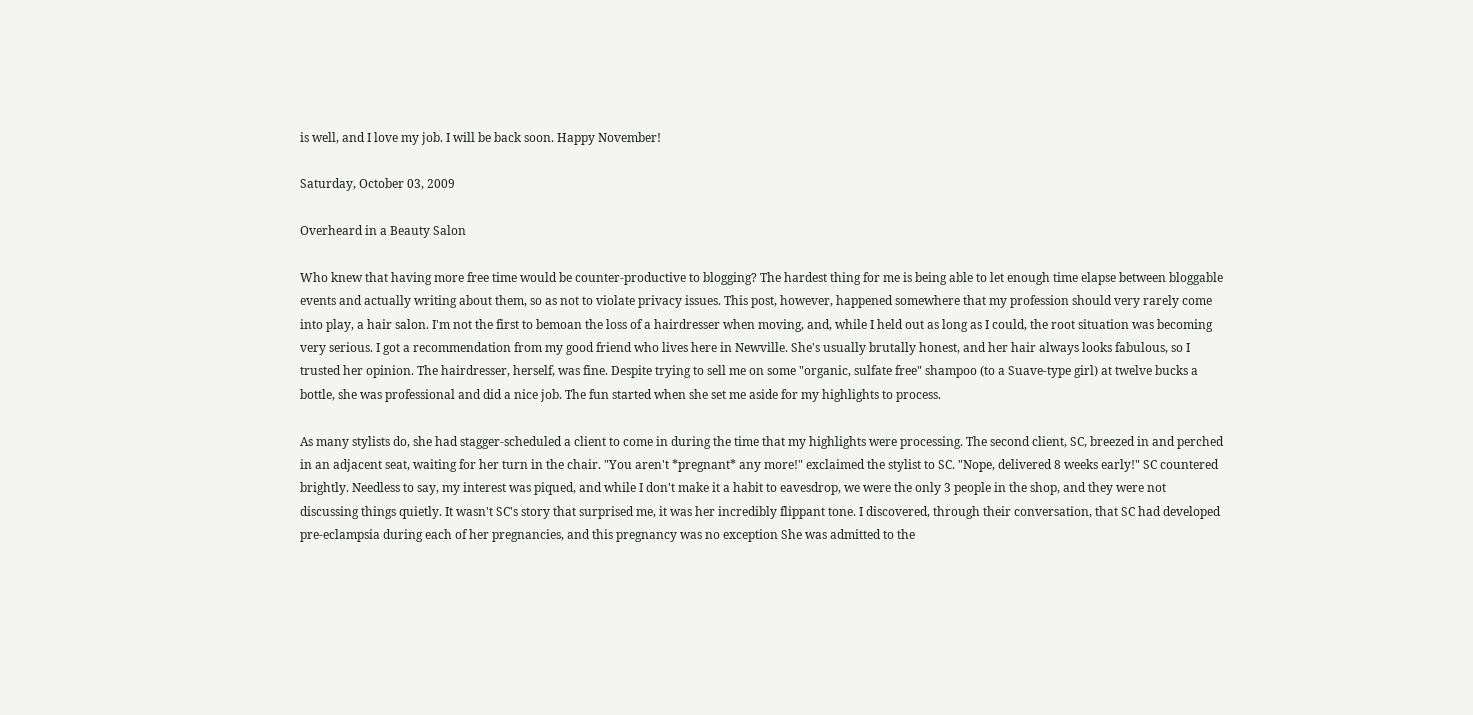is well, and I love my job. I will be back soon. Happy November!

Saturday, October 03, 2009

Overheard in a Beauty Salon

Who knew that having more free time would be counter-productive to blogging? The hardest thing for me is being able to let enough time elapse between bloggable events and actually writing about them, so as not to violate privacy issues. This post, however, happened somewhere that my profession should very rarely come into play, a hair salon. I'm not the first to bemoan the loss of a hairdresser when moving, and, while I held out as long as I could, the root situation was becoming very serious. I got a recommendation from my good friend who lives here in Newville. She's usually brutally honest, and her hair always looks fabulous, so I trusted her opinion. The hairdresser, herself, was fine. Despite trying to sell me on some "organic, sulfate free" shampoo (to a Suave-type girl) at twelve bucks a bottle, she was professional and did a nice job. The fun started when she set me aside for my highlights to process.

As many stylists do, she had stagger-scheduled a client to come in during the time that my highlights were processing. The second client, SC, breezed in and perched in an adjacent seat, waiting for her turn in the chair. "You aren't *pregnant* any more!" exclaimed the stylist to SC. "Nope, delivered 8 weeks early!" SC countered brightly. Needless to say, my interest was piqued, and while I don't make it a habit to eavesdrop, we were the only 3 people in the shop, and they were not discussing things quietly. It wasn't SC's story that surprised me, it was her incredibly flippant tone. I discovered, through their conversation, that SC had developed pre-eclampsia during each of her pregnancies, and this pregnancy was no exception She was admitted to the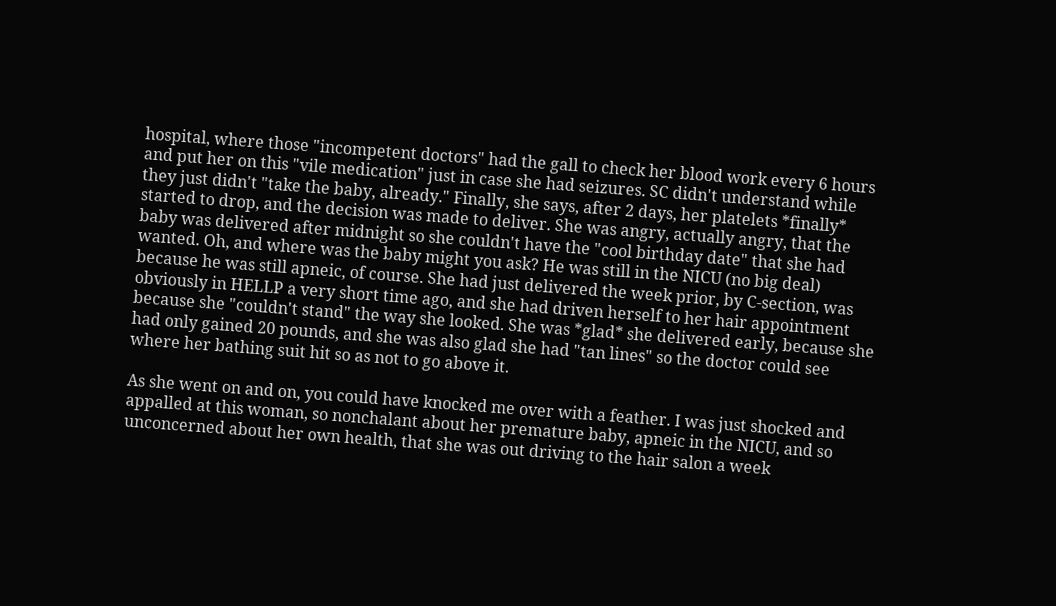hospital, where those "incompetent doctors" had the gall to check her blood work every 6 hours and put her on this "vile medication" just in case she had seizures. SC didn't understand while they just didn't "take the baby, already." Finally, she says, after 2 days, her platelets *finally* started to drop, and the decision was made to deliver. She was angry, actually angry, that the baby was delivered after midnight so she couldn't have the "cool birthday date" that she had wanted. Oh, and where was the baby might you ask? He was still in the NICU (no big deal) because he was still apneic, of course. She had just delivered the week prior, by C-section, was obviously in HELLP a very short time ago, and she had driven herself to her hair appointment because she "couldn't stand" the way she looked. She was *glad* she delivered early, because she had only gained 20 pounds, and she was also glad she had "tan lines" so the doctor could see where her bathing suit hit so as not to go above it.

As she went on and on, you could have knocked me over with a feather. I was just shocked and appalled at this woman, so nonchalant about her premature baby, apneic in the NICU, and so unconcerned about her own health, that she was out driving to the hair salon a week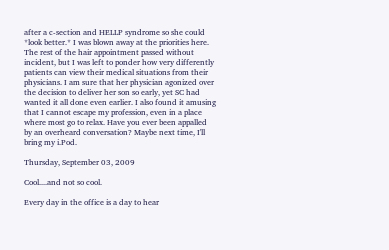after a c-section and HELLP syndrome so she could *look better.* I was blown away at the priorities here. The rest of the hair appointment passed without incident, but I was left to ponder how very differently patients can view their medical situations from their physicians. I am sure that her physician agonized over the decision to deliver her son so early, yet SC had wanted it all done even earlier. I also found it amusing that I cannot escape my profession, even in a place where most go to relax. Have you ever been appalled by an overheard conversation? Maybe next time, I'll bring my i.Pod.

Thursday, September 03, 2009

Cool....and not so cool.

Every day in the office is a day to hear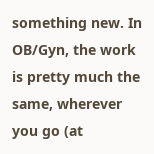something new. In OB/Gyn, the work is pretty much the same, wherever you go (at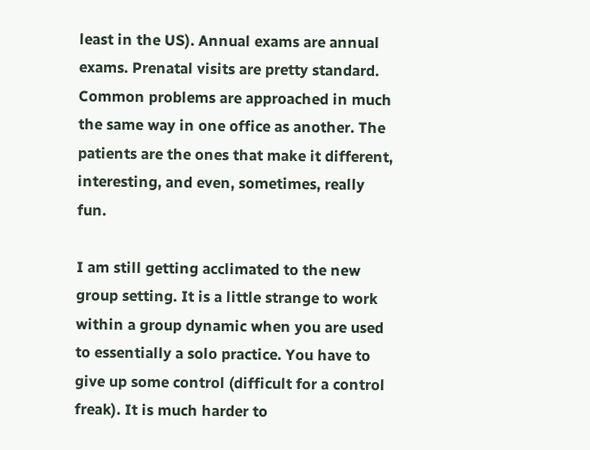least in the US). Annual exams are annual exams. Prenatal visits are pretty standard. Common problems are approached in much the same way in one office as another. The patients are the ones that make it different, interesting, and even, sometimes, really fun.

I am still getting acclimated to the new group setting. It is a little strange to work within a group dynamic when you are used to essentially a solo practice. You have to give up some control (difficult for a control freak). It is much harder to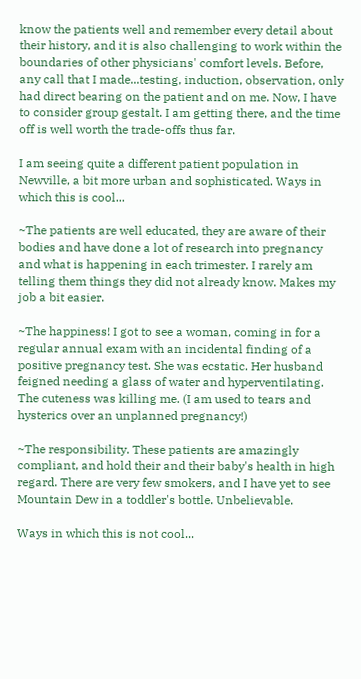know the patients well and remember every detail about their history, and it is also challenging to work within the boundaries of other physicians' comfort levels. Before, any call that I made...testing, induction, observation, only had direct bearing on the patient and on me. Now, I have to consider group gestalt. I am getting there, and the time off is well worth the trade-offs thus far.

I am seeing quite a different patient population in Newville, a bit more urban and sophisticated. Ways in which this is cool...

~The patients are well educated, they are aware of their bodies and have done a lot of research into pregnancy and what is happening in each trimester. I rarely am telling them things they did not already know. Makes my job a bit easier.

~The happiness! I got to see a woman, coming in for a regular annual exam with an incidental finding of a positive pregnancy test. She was ecstatic. Her husband feigned needing a glass of water and hyperventilating. The cuteness was killing me. (I am used to tears and hysterics over an unplanned pregnancy!)

~The responsibility. These patients are amazingly compliant, and hold their and their baby's health in high regard. There are very few smokers, and I have yet to see Mountain Dew in a toddler's bottle. Unbelievable.

Ways in which this is not cool...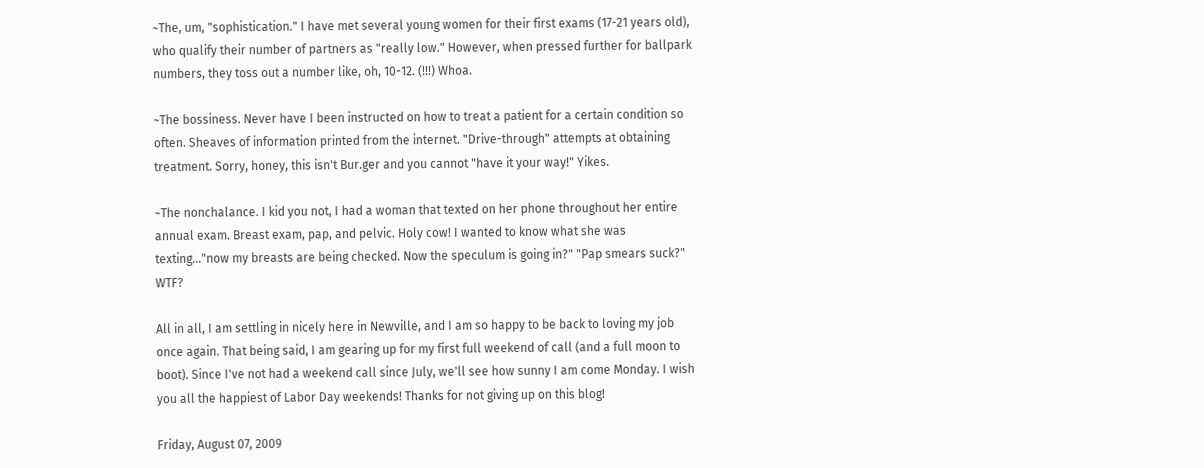~The, um, "sophistication." I have met several young women for their first exams (17-21 years old), who qualify their number of partners as "really low." However, when pressed further for ballpark numbers, they toss out a number like, oh, 10-12. (!!!) Whoa.

~The bossiness. Never have I been instructed on how to treat a patient for a certain condition so often. Sheaves of information printed from the internet. "Drive-through" attempts at obtaining treatment. Sorry, honey, this isn't Bur.ger and you cannot "have it your way!" Yikes.

~The nonchalance. I kid you not, I had a woman that texted on her phone throughout her entire annual exam. Breast exam, pap, and pelvic. Holy cow! I wanted to know what she was texting..."now my breasts are being checked. Now the speculum is going in?" "Pap smears suck?" WTF?

All in all, I am settling in nicely here in Newville, and I am so happy to be back to loving my job once again. That being said, I am gearing up for my first full weekend of call (and a full moon to boot). Since I've not had a weekend call since July, we'll see how sunny I am come Monday. I wish you all the happiest of Labor Day weekends! Thanks for not giving up on this blog!

Friday, August 07, 2009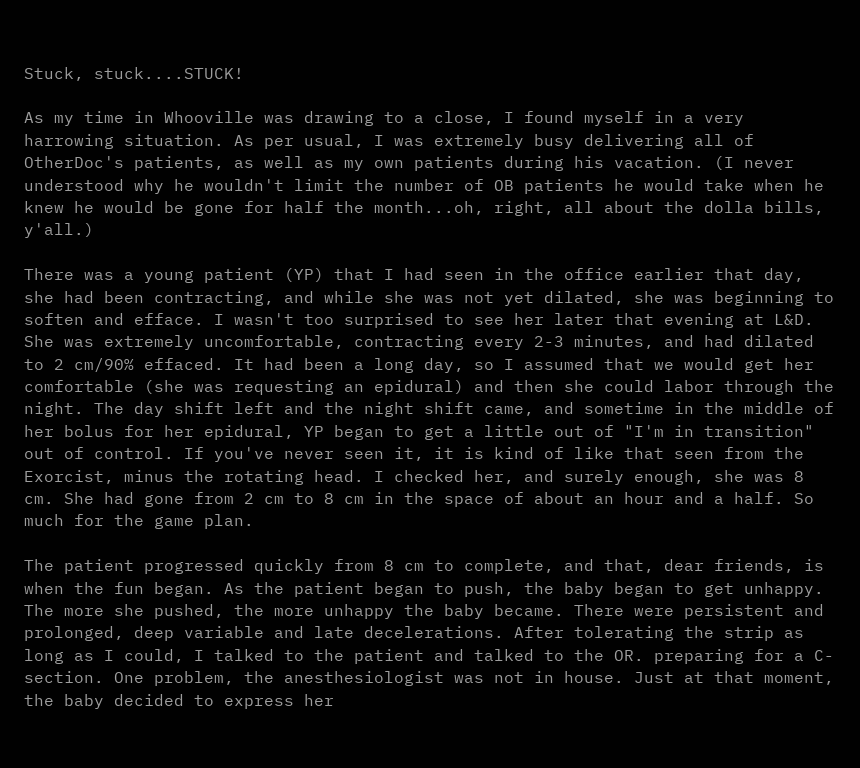Stuck, stuck....STUCK!

As my time in Whooville was drawing to a close, I found myself in a very harrowing situation. As per usual, I was extremely busy delivering all of OtherDoc's patients, as well as my own patients during his vacation. (I never understood why he wouldn't limit the number of OB patients he would take when he knew he would be gone for half the month...oh, right, all about the dolla bills, y'all.)

There was a young patient (YP) that I had seen in the office earlier that day, she had been contracting, and while she was not yet dilated, she was beginning to soften and efface. I wasn't too surprised to see her later that evening at L&D. She was extremely uncomfortable, contracting every 2-3 minutes, and had dilated to 2 cm/90% effaced. It had been a long day, so I assumed that we would get her comfortable (she was requesting an epidural) and then she could labor through the night. The day shift left and the night shift came, and sometime in the middle of her bolus for her epidural, YP began to get a little out of "I'm in transition" out of control. If you've never seen it, it is kind of like that seen from the Exorcist, minus the rotating head. I checked her, and surely enough, she was 8 cm. She had gone from 2 cm to 8 cm in the space of about an hour and a half. So much for the game plan.

The patient progressed quickly from 8 cm to complete, and that, dear friends, is when the fun began. As the patient began to push, the baby began to get unhappy. The more she pushed, the more unhappy the baby became. There were persistent and prolonged, deep variable and late decelerations. After tolerating the strip as long as I could, I talked to the patient and talked to the OR. preparing for a C-section. One problem, the anesthesiologist was not in house. Just at that moment, the baby decided to express her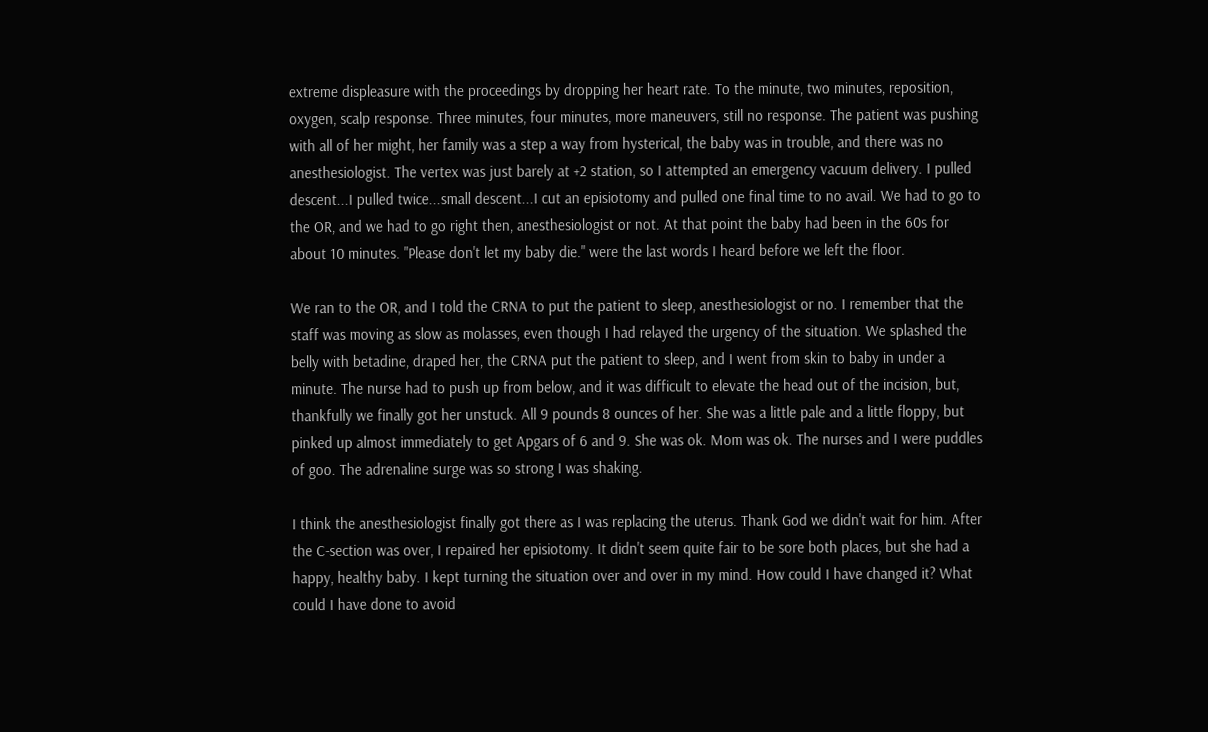extreme displeasure with the proceedings by dropping her heart rate. To the minute, two minutes, reposition, oxygen, scalp response. Three minutes, four minutes, more maneuvers, still no response. The patient was pushing with all of her might, her family was a step a way from hysterical, the baby was in trouble, and there was no anesthesiologist. The vertex was just barely at +2 station, so I attempted an emergency vacuum delivery. I pulled descent...I pulled twice...small descent...I cut an episiotomy and pulled one final time to no avail. We had to go to the OR, and we had to go right then, anesthesiologist or not. At that point the baby had been in the 60s for about 10 minutes. "Please don't let my baby die." were the last words I heard before we left the floor.

We ran to the OR, and I told the CRNA to put the patient to sleep, anesthesiologist or no. I remember that the staff was moving as slow as molasses, even though I had relayed the urgency of the situation. We splashed the belly with betadine, draped her, the CRNA put the patient to sleep, and I went from skin to baby in under a minute. The nurse had to push up from below, and it was difficult to elevate the head out of the incision, but, thankfully we finally got her unstuck. All 9 pounds 8 ounces of her. She was a little pale and a little floppy, but pinked up almost immediately to get Apgars of 6 and 9. She was ok. Mom was ok. The nurses and I were puddles of goo. The adrenaline surge was so strong I was shaking.

I think the anesthesiologist finally got there as I was replacing the uterus. Thank God we didn't wait for him. After the C-section was over, I repaired her episiotomy. It didn't seem quite fair to be sore both places, but she had a happy, healthy baby. I kept turning the situation over and over in my mind. How could I have changed it? What could I have done to avoid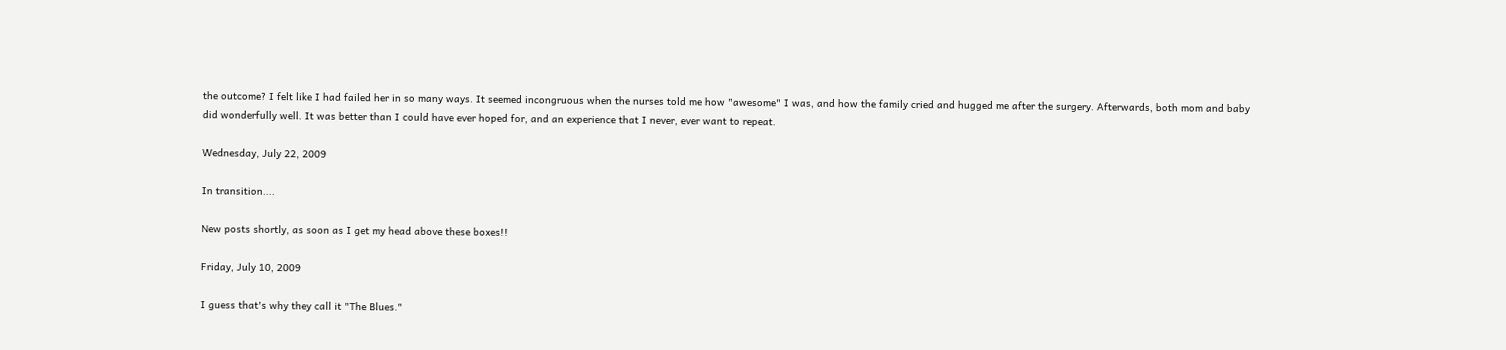the outcome? I felt like I had failed her in so many ways. It seemed incongruous when the nurses told me how "awesome" I was, and how the family cried and hugged me after the surgery. Afterwards, both mom and baby did wonderfully well. It was better than I could have ever hoped for, and an experience that I never, ever want to repeat.

Wednesday, July 22, 2009

In transition....

New posts shortly, as soon as I get my head above these boxes!!

Friday, July 10, 2009

I guess that's why they call it "The Blues."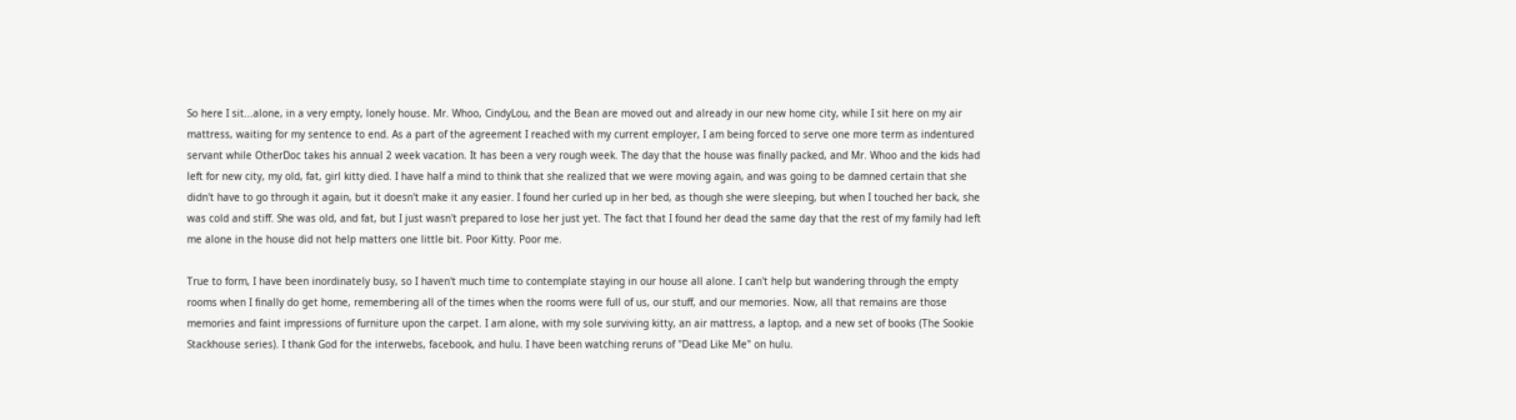So here I sit...alone, in a very empty, lonely house. Mr. Whoo, CindyLou, and the Bean are moved out and already in our new home city, while I sit here on my air mattress, waiting for my sentence to end. As a part of the agreement I reached with my current employer, I am being forced to serve one more term as indentured servant while OtherDoc takes his annual 2 week vacation. It has been a very rough week. The day that the house was finally packed, and Mr. Whoo and the kids had left for new city, my old, fat, girl kitty died. I have half a mind to think that she realized that we were moving again, and was going to be damned certain that she didn't have to go through it again, but it doesn't make it any easier. I found her curled up in her bed, as though she were sleeping, but when I touched her back, she was cold and stiff. She was old, and fat, but I just wasn't prepared to lose her just yet. The fact that I found her dead the same day that the rest of my family had left me alone in the house did not help matters one little bit. Poor Kitty. Poor me.

True to form, I have been inordinately busy, so I haven't much time to contemplate staying in our house all alone. I can't help but wandering through the empty rooms when I finally do get home, remembering all of the times when the rooms were full of us, our stuff, and our memories. Now, all that remains are those memories and faint impressions of furniture upon the carpet. I am alone, with my sole surviving kitty, an air mattress, a laptop, and a new set of books (The Sookie Stackhouse series). I thank God for the interwebs, facebook, and hulu. I have been watching reruns of "Dead Like Me" on hulu.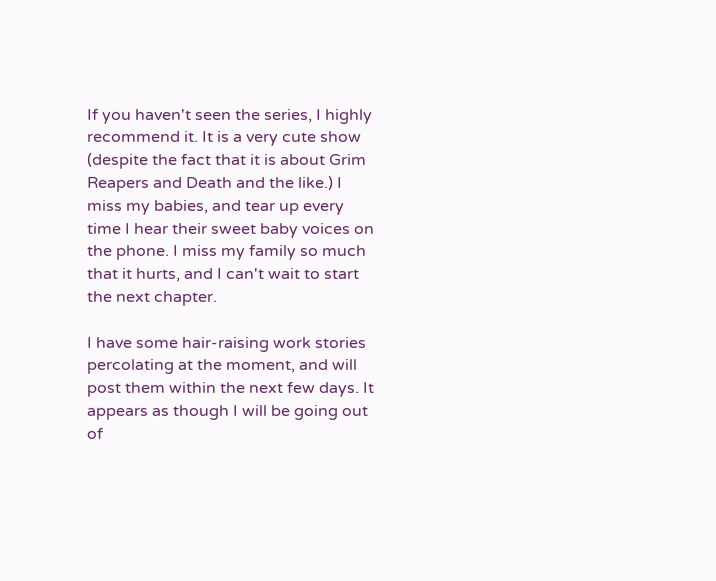If you haven't seen the series, I highly recommend it. It is a very cute show (despite the fact that it is about Grim Reapers and Death and the like.) I miss my babies, and tear up every time I hear their sweet baby voices on the phone. I miss my family so much that it hurts, and I can't wait to start the next chapter.

I have some hair-raising work stories percolating at the moment, and will post them within the next few days. It appears as though I will be going out of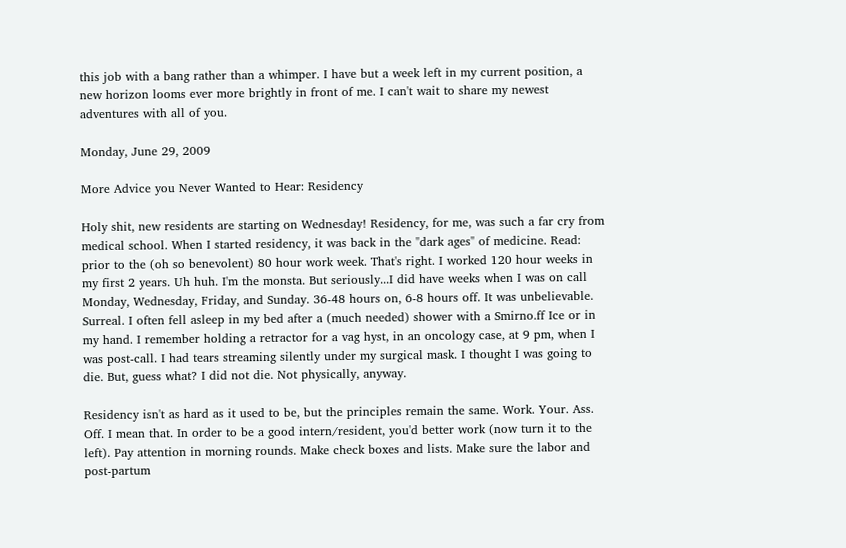this job with a bang rather than a whimper. I have but a week left in my current position, a new horizon looms ever more brightly in front of me. I can't wait to share my newest adventures with all of you.

Monday, June 29, 2009

More Advice you Never Wanted to Hear: Residency

Holy shit, new residents are starting on Wednesday! Residency, for me, was such a far cry from medical school. When I started residency, it was back in the "dark ages" of medicine. Read: prior to the (oh so benevolent) 80 hour work week. That's right. I worked 120 hour weeks in my first 2 years. Uh huh. I'm the monsta. But seriously...I did have weeks when I was on call Monday, Wednesday, Friday, and Sunday. 36-48 hours on, 6-8 hours off. It was unbelievable. Surreal. I often fell asleep in my bed after a (much needed) shower with a Smirno.ff Ice or in my hand. I remember holding a retractor for a vag hyst, in an oncology case, at 9 pm, when I was post-call. I had tears streaming silently under my surgical mask. I thought I was going to die. But, guess what? I did not die. Not physically, anyway.

Residency isn't as hard as it used to be, but the principles remain the same. Work. Your. Ass. Off. I mean that. In order to be a good intern/resident, you'd better work (now turn it to the left). Pay attention in morning rounds. Make check boxes and lists. Make sure the labor and post-partum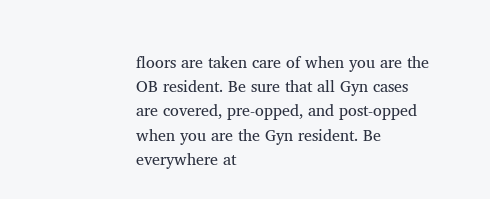floors are taken care of when you are the OB resident. Be sure that all Gyn cases are covered, pre-opped, and post-opped when you are the Gyn resident. Be everywhere at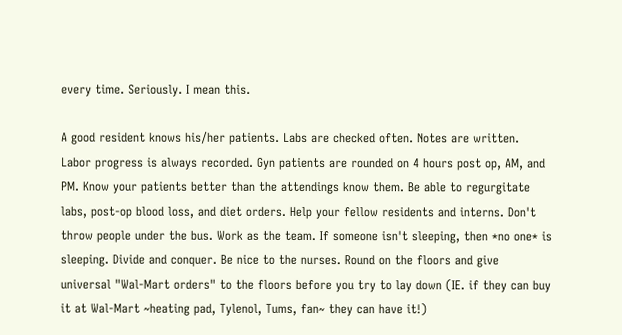every time. Seriously. I mean this.

A good resident knows his/her patients. Labs are checked often. Notes are written. Labor progress is always recorded. Gyn patients are rounded on 4 hours post op, AM, and PM. Know your patients better than the attendings know them. Be able to regurgitate labs, post-op blood loss, and diet orders. Help your fellow residents and interns. Don't throw people under the bus. Work as the team. If someone isn't sleeping, then *no one* is sleeping. Divide and conquer. Be nice to the nurses. Round on the floors and give universal "Wal-Mart orders" to the floors before you try to lay down (IE. if they can buy it at Wal-Mart ~heating pad, Tylenol, Tums, fan~ they can have it!)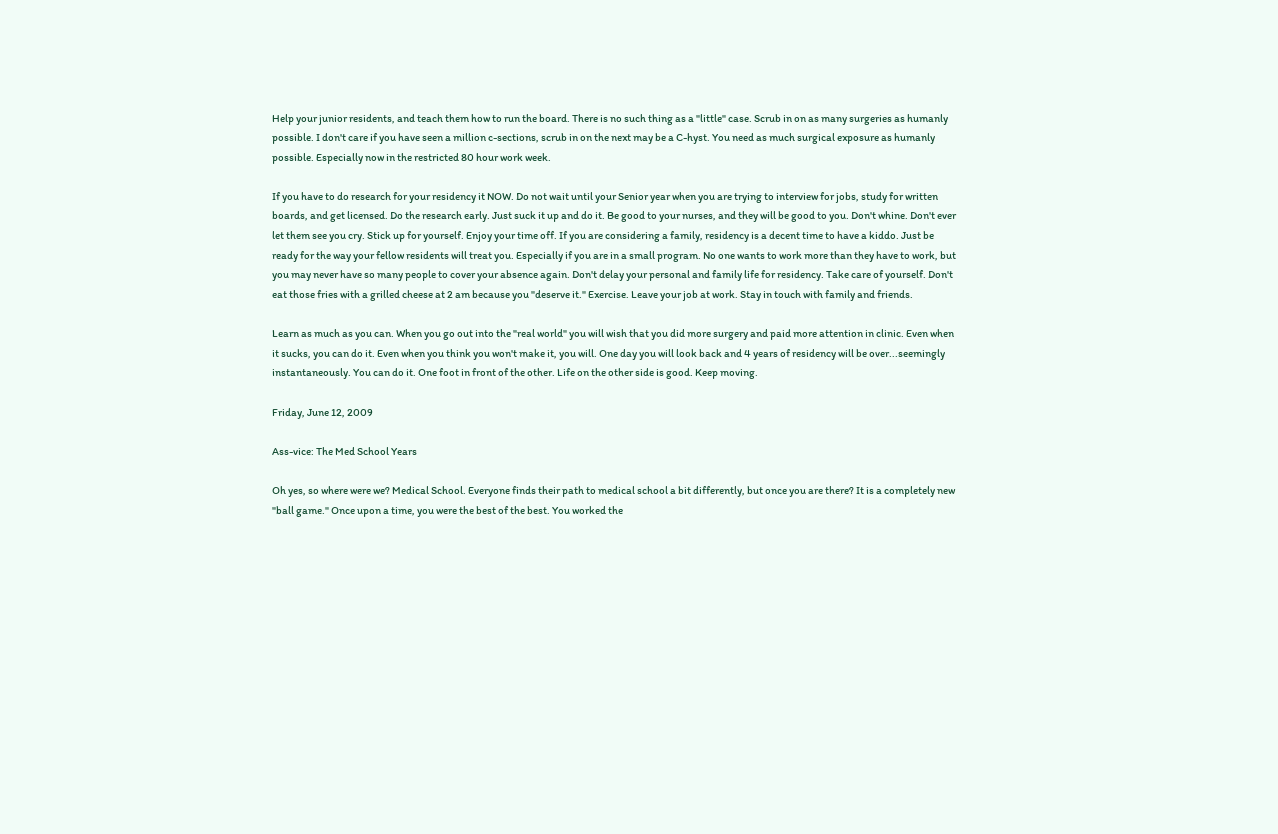Help your junior residents, and teach them how to run the board. There is no such thing as a "little" case. Scrub in on as many surgeries as humanly possible. I don't care if you have seen a million c-sections, scrub in on the next may be a C-hyst. You need as much surgical exposure as humanly possible. Especially now in the restricted 80 hour work week.

If you have to do research for your residency it NOW. Do not wait until your Senior year when you are trying to interview for jobs, study for written boards, and get licensed. Do the research early. Just suck it up and do it. Be good to your nurses, and they will be good to you. Don't whine. Don't ever let them see you cry. Stick up for yourself. Enjoy your time off. If you are considering a family, residency is a decent time to have a kiddo. Just be ready for the way your fellow residents will treat you. Especially if you are in a small program. No one wants to work more than they have to work, but you may never have so many people to cover your absence again. Don't delay your personal and family life for residency. Take care of yourself. Don't eat those fries with a grilled cheese at 2 am because you "deserve it." Exercise. Leave your job at work. Stay in touch with family and friends.

Learn as much as you can. When you go out into the "real world" you will wish that you did more surgery and paid more attention in clinic. Even when it sucks, you can do it. Even when you think you won't make it, you will. One day you will look back and 4 years of residency will be over...seemingly instantaneously. You can do it. One foot in front of the other. Life on the other side is good. Keep moving.

Friday, June 12, 2009

Ass-vice: The Med School Years

Oh yes, so where were we? Medical School. Everyone finds their path to medical school a bit differently, but once you are there? It is a completely new "ball game." Once upon a time, you were the best of the best. You worked the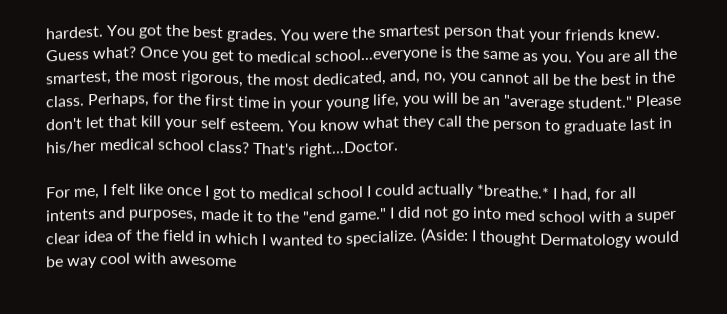hardest. You got the best grades. You were the smartest person that your friends knew. Guess what? Once you get to medical school...everyone is the same as you. You are all the smartest, the most rigorous, the most dedicated, and, no, you cannot all be the best in the class. Perhaps, for the first time in your young life, you will be an "average student." Please don't let that kill your self esteem. You know what they call the person to graduate last in his/her medical school class? That's right...Doctor.

For me, I felt like once I got to medical school I could actually *breathe.* I had, for all intents and purposes, made it to the "end game." I did not go into med school with a super clear idea of the field in which I wanted to specialize. (Aside: I thought Dermatology would be way cool with awesome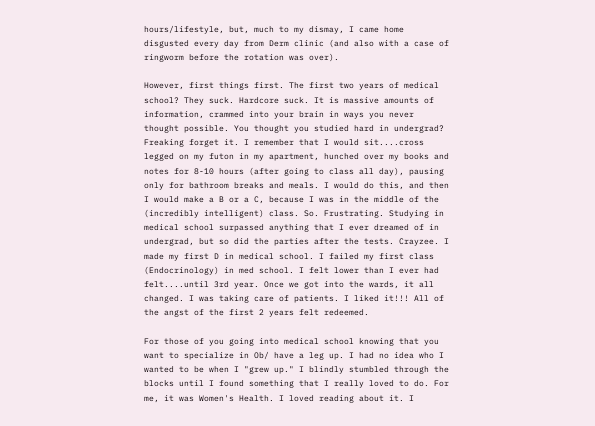hours/lifestyle, but, much to my dismay, I came home disgusted every day from Derm clinic (and also with a case of ringworm before the rotation was over).

However, first things first. The first two years of medical school? They suck. Hardcore suck. It is massive amounts of information, crammed into your brain in ways you never thought possible. You thought you studied hard in undergrad? Freaking forget it. I remember that I would sit....cross legged on my futon in my apartment, hunched over my books and notes for 8-10 hours (after going to class all day), pausing only for bathroom breaks and meals. I would do this, and then I would make a B or a C, because I was in the middle of the (incredibly intelligent) class. So. Frustrating. Studying in medical school surpassed anything that I ever dreamed of in undergrad, but so did the parties after the tests. Crayzee. I made my first D in medical school. I failed my first class (Endocrinology) in med school. I felt lower than I ever had felt....until 3rd year. Once we got into the wards, it all changed. I was taking care of patients. I liked it!!! All of the angst of the first 2 years felt redeemed.

For those of you going into medical school knowing that you want to specialize in Ob/ have a leg up. I had no idea who I wanted to be when I "grew up." I blindly stumbled through the blocks until I found something that I really loved to do. For me, it was Women's Health. I loved reading about it. I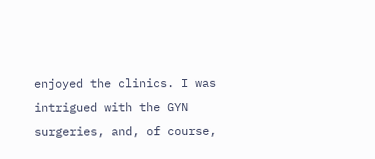enjoyed the clinics. I was intrigued with the GYN surgeries, and, of course,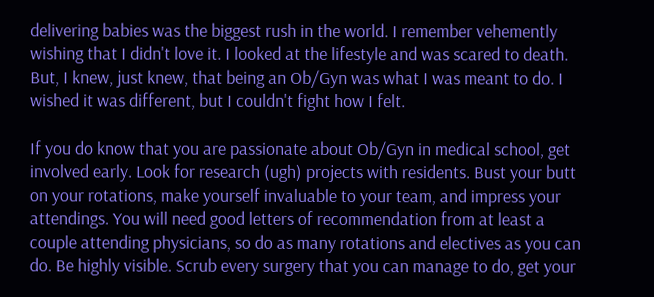delivering babies was the biggest rush in the world. I remember vehemently wishing that I didn't love it. I looked at the lifestyle and was scared to death. But, I knew, just knew, that being an Ob/Gyn was what I was meant to do. I wished it was different, but I couldn't fight how I felt.

If you do know that you are passionate about Ob/Gyn in medical school, get involved early. Look for research (ugh) projects with residents. Bust your butt on your rotations, make yourself invaluable to your team, and impress your attendings. You will need good letters of recommendation from at least a couple attending physicians, so do as many rotations and electives as you can do. Be highly visible. Scrub every surgery that you can manage to do, get your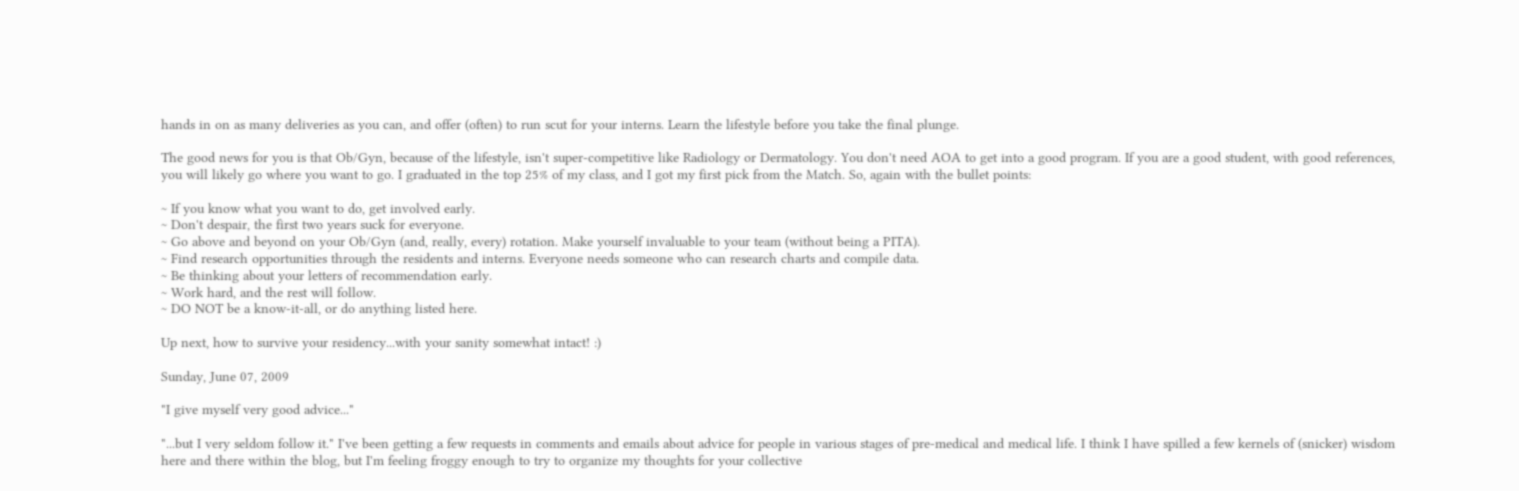hands in on as many deliveries as you can, and offer (often) to run scut for your interns. Learn the lifestyle before you take the final plunge.

The good news for you is that Ob/Gyn, because of the lifestyle, isn't super-competitive like Radiology or Dermatology. You don't need AOA to get into a good program. If you are a good student, with good references, you will likely go where you want to go. I graduated in the top 25% of my class, and I got my first pick from the Match. So, again with the bullet points:

~ If you know what you want to do, get involved early.
~ Don't despair, the first two years suck for everyone.
~ Go above and beyond on your Ob/Gyn (and, really, every) rotation. Make yourself invaluable to your team (without being a PITA).
~ Find research opportunities through the residents and interns. Everyone needs someone who can research charts and compile data.
~ Be thinking about your letters of recommendation early.
~ Work hard, and the rest will follow.
~ DO NOT be a know-it-all, or do anything listed here.

Up next, how to survive your residency...with your sanity somewhat intact! :)

Sunday, June 07, 2009

"I give myself very good advice..."

"...but I very seldom follow it." I've been getting a few requests in comments and emails about advice for people in various stages of pre-medical and medical life. I think I have spilled a few kernels of (snicker) wisdom here and there within the blog, but I'm feeling froggy enough to try to organize my thoughts for your collective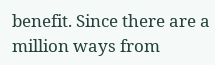benefit. Since there are a million ways from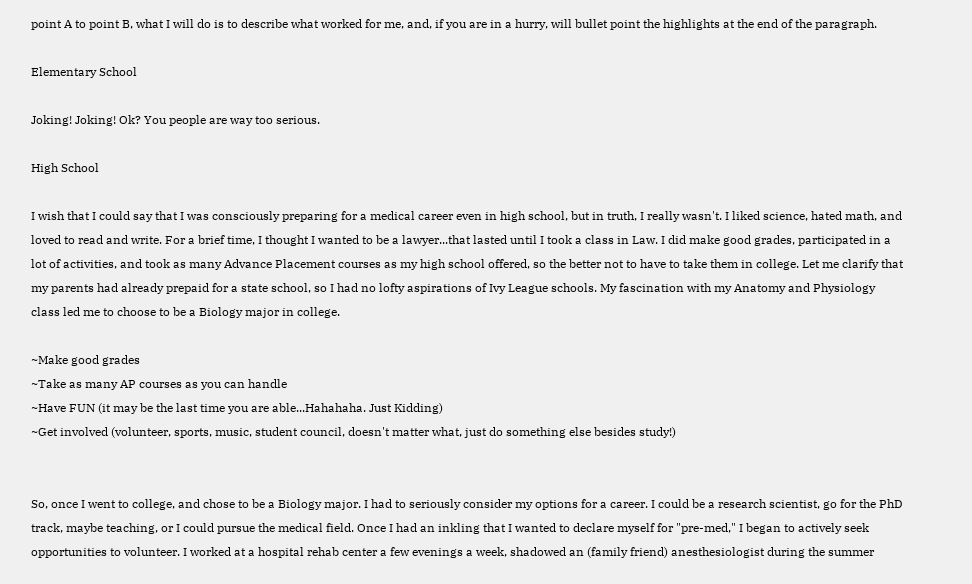point A to point B, what I will do is to describe what worked for me, and, if you are in a hurry, will bullet point the highlights at the end of the paragraph.

Elementary School

Joking! Joking! Ok? You people are way too serious.

High School

I wish that I could say that I was consciously preparing for a medical career even in high school, but in truth, I really wasn't. I liked science, hated math, and loved to read and write. For a brief time, I thought I wanted to be a lawyer...that lasted until I took a class in Law. I did make good grades, participated in a lot of activities, and took as many Advance Placement courses as my high school offered, so the better not to have to take them in college. Let me clarify that my parents had already prepaid for a state school, so I had no lofty aspirations of Ivy League schools. My fascination with my Anatomy and Physiology class led me to choose to be a Biology major in college.

~Make good grades
~Take as many AP courses as you can handle
~Have FUN (it may be the last time you are able...Hahahaha. Just Kidding)
~Get involved (volunteer, sports, music, student council, doesn't matter what, just do something else besides study!)


So, once I went to college, and chose to be a Biology major. I had to seriously consider my options for a career. I could be a research scientist, go for the PhD track, maybe teaching, or I could pursue the medical field. Once I had an inkling that I wanted to declare myself for "pre-med," I began to actively seek opportunities to volunteer. I worked at a hospital rehab center a few evenings a week, shadowed an (family friend) anesthesiologist during the summer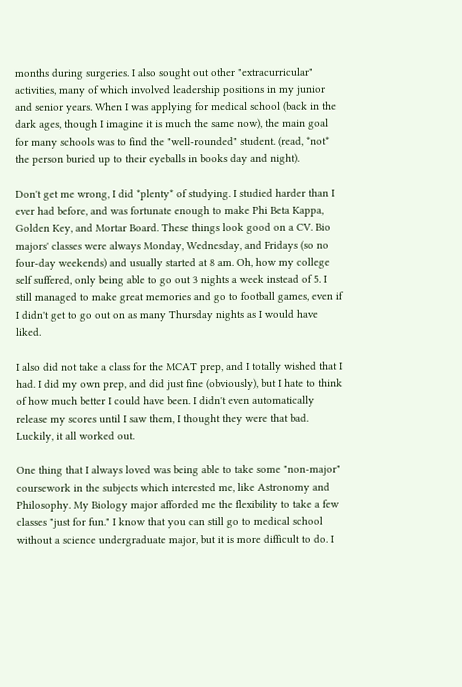months during surgeries. I also sought out other "extracurricular" activities, many of which involved leadership positions in my junior and senior years. When I was applying for medical school (back in the dark ages, though I imagine it is much the same now), the main goal for many schools was to find the "well-rounded" student. (read, *not* the person buried up to their eyeballs in books day and night).

Don't get me wrong, I did *plenty* of studying. I studied harder than I ever had before, and was fortunate enough to make Phi Beta Kappa, Golden Key, and Mortar Board. These things look good on a CV. Bio majors' classes were always Monday, Wednesday, and Fridays (so no four-day weekends) and usually started at 8 am. Oh, how my college self suffered, only being able to go out 3 nights a week instead of 5. I still managed to make great memories and go to football games, even if I didn't get to go out on as many Thursday nights as I would have liked.

I also did not take a class for the MCAT prep, and I totally wished that I had. I did my own prep, and did just fine (obviously), but I hate to think of how much better I could have been. I didn't even automatically release my scores until I saw them, I thought they were that bad. Luckily, it all worked out.

One thing that I always loved was being able to take some "non-major" coursework in the subjects which interested me, like Astronomy and Philosophy. My Biology major afforded me the flexibility to take a few classes "just for fun." I know that you can still go to medical school without a science undergraduate major, but it is more difficult to do. I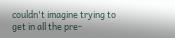couldn't imagine trying to get in all the pre-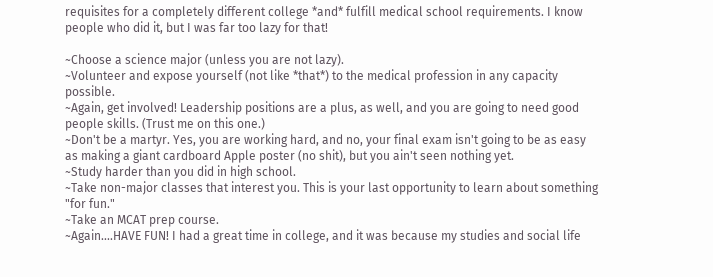requisites for a completely different college *and* fulfill medical school requirements. I know people who did it, but I was far too lazy for that!

~Choose a science major (unless you are not lazy).
~Volunteer and expose yourself (not like *that*) to the medical profession in any capacity possible.
~Again, get involved! Leadership positions are a plus, as well, and you are going to need good people skills. (Trust me on this one.)
~Don't be a martyr. Yes, you are working hard, and no, your final exam isn't going to be as easy as making a giant cardboard Apple poster (no shit), but you ain't seen nothing yet.
~Study harder than you did in high school.
~Take non-major classes that interest you. This is your last opportunity to learn about something "for fun."
~Take an MCAT prep course.
~Again....HAVE FUN! I had a great time in college, and it was because my studies and social life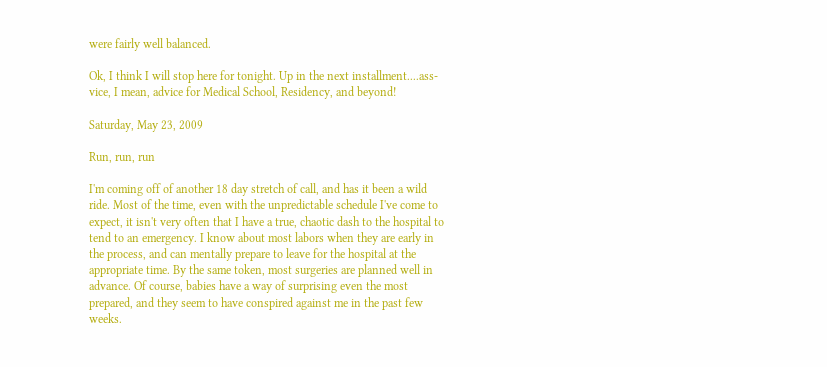were fairly well balanced.

Ok, I think I will stop here for tonight. Up in the next installment....ass-vice, I mean, advice for Medical School, Residency, and beyond!

Saturday, May 23, 2009

Run, run, run

I'm coming off of another 18 day stretch of call, and has it been a wild ride. Most of the time, even with the unpredictable schedule I've come to expect, it isn't very often that I have a true, chaotic dash to the hospital to tend to an emergency. I know about most labors when they are early in the process, and can mentally prepare to leave for the hospital at the appropriate time. By the same token, most surgeries are planned well in advance. Of course, babies have a way of surprising even the most prepared, and they seem to have conspired against me in the past few weeks.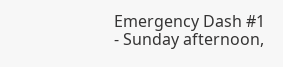Emergency Dash #1 - Sunday afternoon,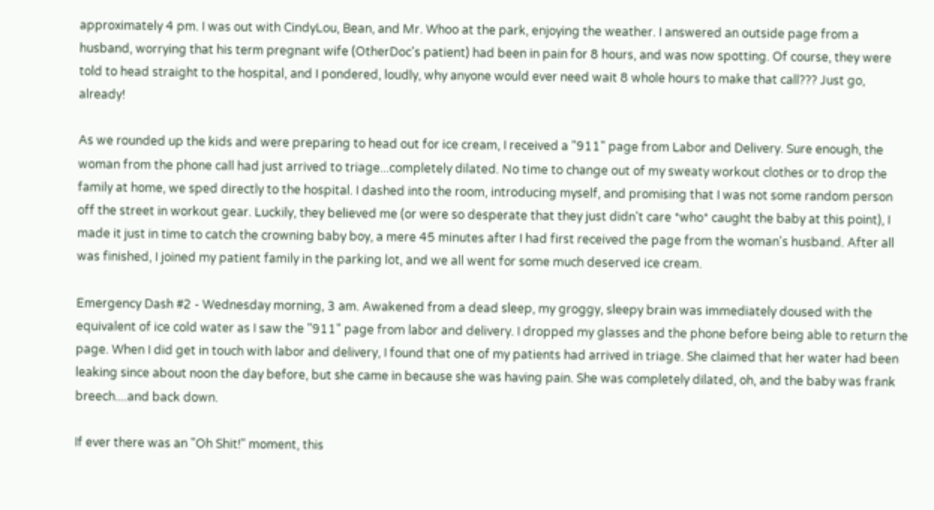approximately 4 pm. I was out with CindyLou, Bean, and Mr. Whoo at the park, enjoying the weather. I answered an outside page from a husband, worrying that his term pregnant wife (OtherDoc's patient) had been in pain for 8 hours, and was now spotting. Of course, they were told to head straight to the hospital, and I pondered, loudly, why anyone would ever need wait 8 whole hours to make that call??? Just go, already!

As we rounded up the kids and were preparing to head out for ice cream, I received a "911" page from Labor and Delivery. Sure enough, the woman from the phone call had just arrived to triage...completely dilated. No time to change out of my sweaty workout clothes or to drop the family at home, we sped directly to the hospital. I dashed into the room, introducing myself, and promising that I was not some random person off the street in workout gear. Luckily, they believed me (or were so desperate that they just didn't care *who* caught the baby at this point), I made it just in time to catch the crowning baby boy, a mere 45 minutes after I had first received the page from the woman's husband. After all was finished, I joined my patient family in the parking lot, and we all went for some much deserved ice cream.

Emergency Dash #2 - Wednesday morning, 3 am. Awakened from a dead sleep, my groggy, sleepy brain was immediately doused with the equivalent of ice cold water as I saw the "911" page from labor and delivery. I dropped my glasses and the phone before being able to return the page. When I did get in touch with labor and delivery, I found that one of my patients had arrived in triage. She claimed that her water had been leaking since about noon the day before, but she came in because she was having pain. She was completely dilated, oh, and the baby was frank breech....and back down.

If ever there was an "Oh Shit!" moment, this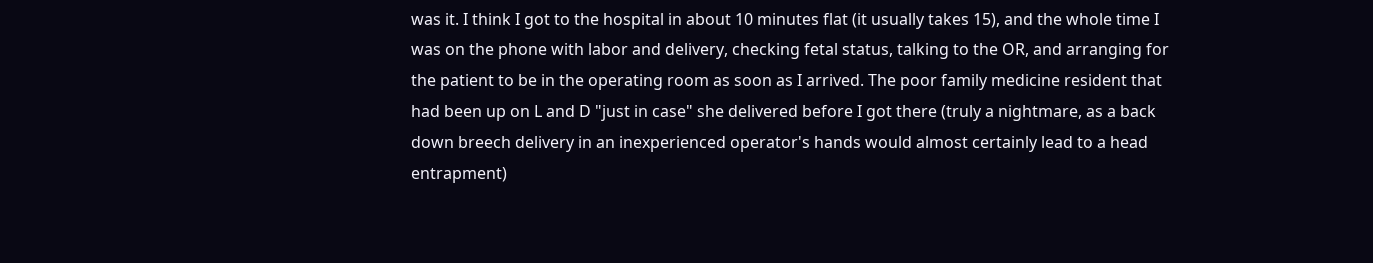was it. I think I got to the hospital in about 10 minutes flat (it usually takes 15), and the whole time I was on the phone with labor and delivery, checking fetal status, talking to the OR, and arranging for the patient to be in the operating room as soon as I arrived. The poor family medicine resident that had been up on L and D "just in case" she delivered before I got there (truly a nightmare, as a back down breech delivery in an inexperienced operator's hands would almost certainly lead to a head entrapment)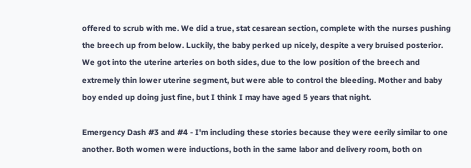offered to scrub with me. We did a true, stat cesarean section, complete with the nurses pushing the breech up from below. Luckily, the baby perked up nicely, despite a very bruised posterior. We got into the uterine arteries on both sides, due to the low position of the breech and extremely thin lower uterine segment, but were able to control the bleeding. Mother and baby boy ended up doing just fine, but I think I may have aged 5 years that night.

Emergency Dash #3 and #4 - I'm including these stories because they were eerily similar to one another. Both women were inductions, both in the same labor and delivery room, both on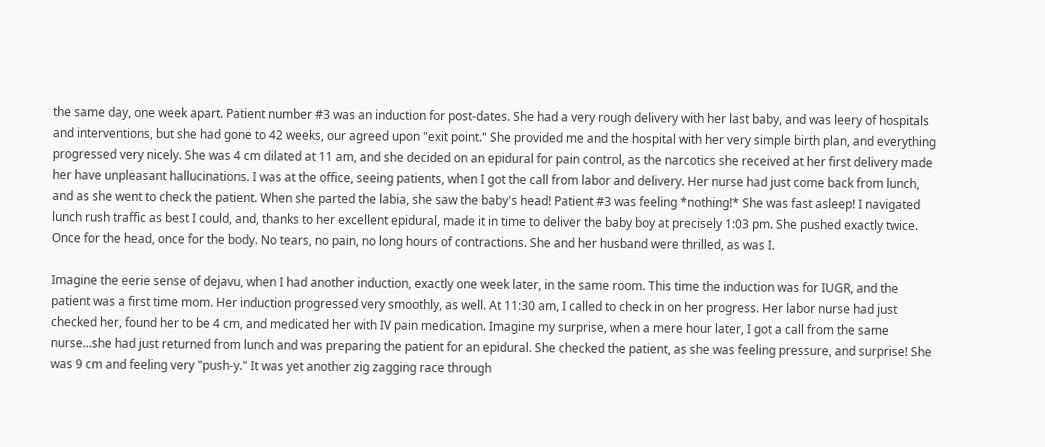the same day, one week apart. Patient number #3 was an induction for post-dates. She had a very rough delivery with her last baby, and was leery of hospitals and interventions, but she had gone to 42 weeks, our agreed upon "exit point." She provided me and the hospital with her very simple birth plan, and everything progressed very nicely. She was 4 cm dilated at 11 am, and she decided on an epidural for pain control, as the narcotics she received at her first delivery made her have unpleasant hallucinations. I was at the office, seeing patients, when I got the call from labor and delivery. Her nurse had just come back from lunch, and as she went to check the patient. When she parted the labia, she saw the baby's head! Patient #3 was feeling *nothing!* She was fast asleep! I navigated lunch rush traffic as best I could, and, thanks to her excellent epidural, made it in time to deliver the baby boy at precisely 1:03 pm. She pushed exactly twice. Once for the head, once for the body. No tears, no pain, no long hours of contractions. She and her husband were thrilled, as was I.

Imagine the eerie sense of dejavu, when I had another induction, exactly one week later, in the same room. This time the induction was for IUGR, and the patient was a first time mom. Her induction progressed very smoothly, as well. At 11:30 am, I called to check in on her progress. Her labor nurse had just checked her, found her to be 4 cm, and medicated her with IV pain medication. Imagine my surprise, when a mere hour later, I got a call from the same nurse...she had just returned from lunch and was preparing the patient for an epidural. She checked the patient, as she was feeling pressure, and surprise! She was 9 cm and feeling very "push-y." It was yet another zig zagging race through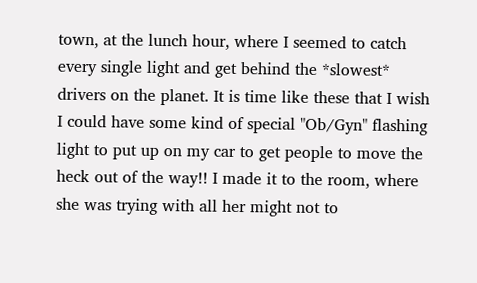town, at the lunch hour, where I seemed to catch every single light and get behind the *slowest* drivers on the planet. It is time like these that I wish I could have some kind of special "Ob/Gyn" flashing light to put up on my car to get people to move the heck out of the way!! I made it to the room, where she was trying with all her might not to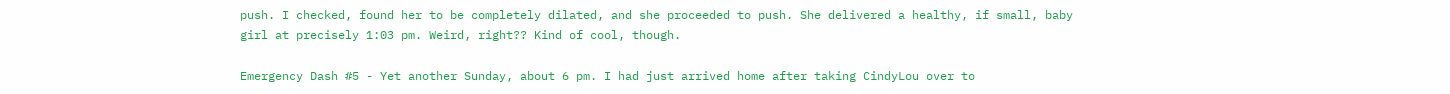push. I checked, found her to be completely dilated, and she proceeded to push. She delivered a healthy, if small, baby girl at precisely 1:03 pm. Weird, right?? Kind of cool, though.

Emergency Dash #5 - Yet another Sunday, about 6 pm. I had just arrived home after taking CindyLou over to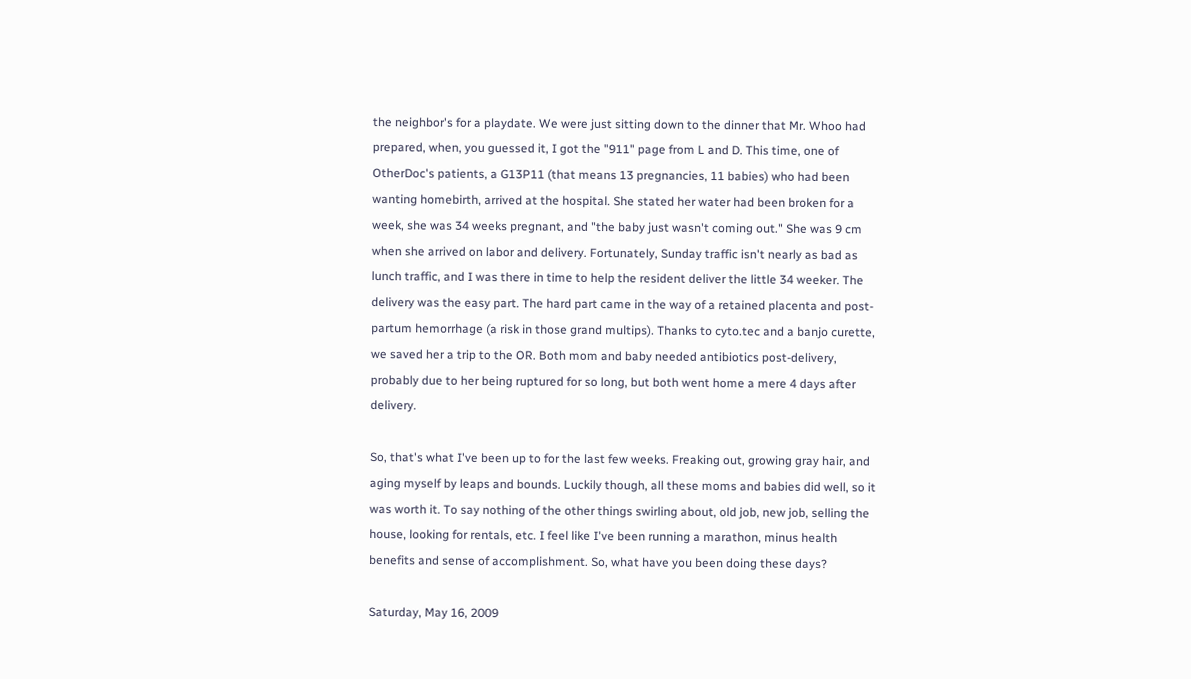the neighbor's for a playdate. We were just sitting down to the dinner that Mr. Whoo had prepared, when, you guessed it, I got the "911" page from L and D. This time, one of OtherDoc's patients, a G13P11 (that means 13 pregnancies, 11 babies) who had been wanting homebirth, arrived at the hospital. She stated her water had been broken for a week, she was 34 weeks pregnant, and "the baby just wasn't coming out." She was 9 cm when she arrived on labor and delivery. Fortunately, Sunday traffic isn't nearly as bad as lunch traffic, and I was there in time to help the resident deliver the little 34 weeker. The delivery was the easy part. The hard part came in the way of a retained placenta and post-partum hemorrhage (a risk in those grand multips). Thanks to cyto.tec and a banjo curette, we saved her a trip to the OR. Both mom and baby needed antibiotics post-delivery, probably due to her being ruptured for so long, but both went home a mere 4 days after delivery.

So, that's what I've been up to for the last few weeks. Freaking out, growing gray hair, and aging myself by leaps and bounds. Luckily though, all these moms and babies did well, so it was worth it. To say nothing of the other things swirling about, old job, new job, selling the house, looking for rentals, etc. I feel like I've been running a marathon, minus health benefits and sense of accomplishment. So, what have you been doing these days?

Saturday, May 16, 2009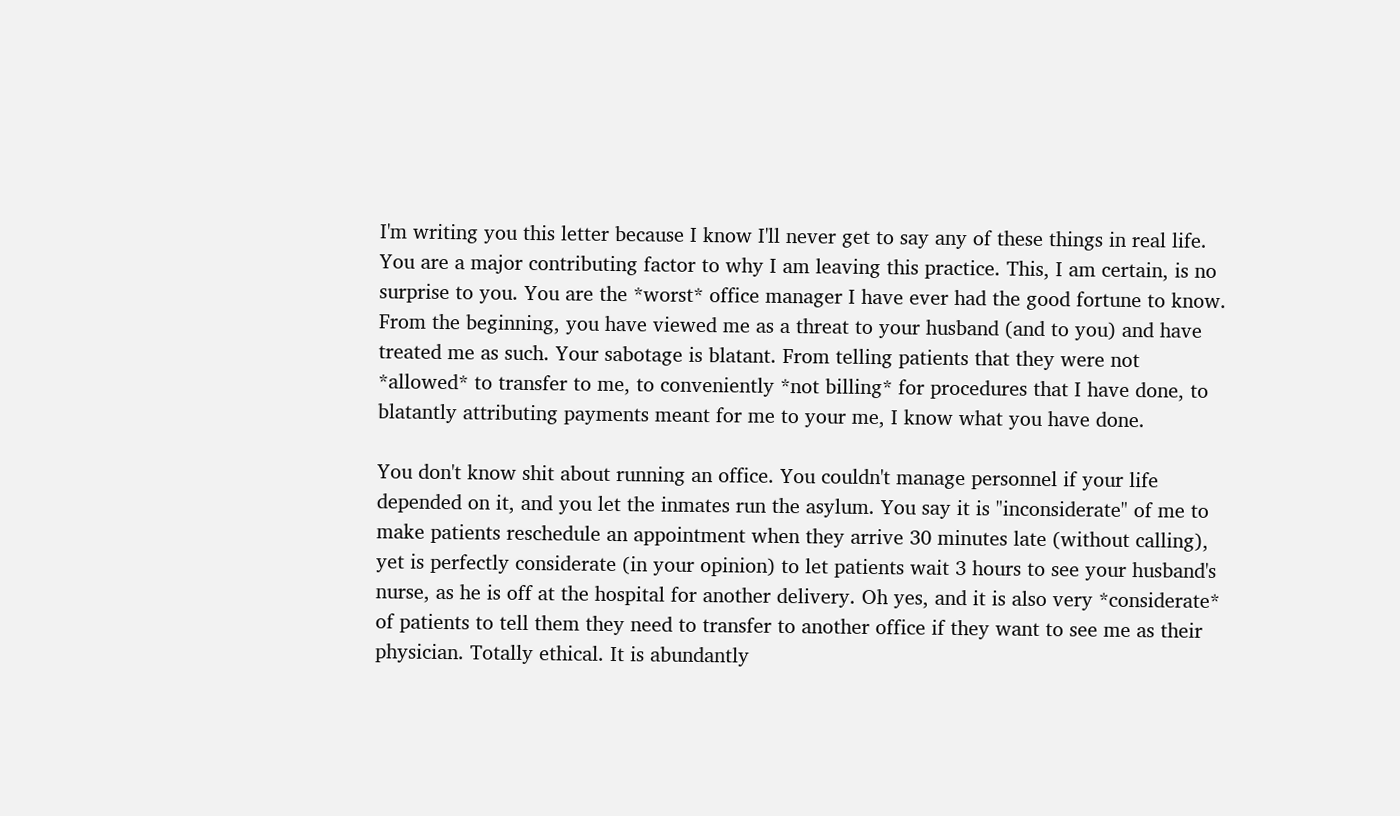I'm writing you this letter because I know I'll never get to say any of these things in real life. You are a major contributing factor to why I am leaving this practice. This, I am certain, is no surprise to you. You are the *worst* office manager I have ever had the good fortune to know. From the beginning, you have viewed me as a threat to your husband (and to you) and have treated me as such. Your sabotage is blatant. From telling patients that they were not *allowed* to transfer to me, to conveniently *not billing* for procedures that I have done, to blatantly attributing payments meant for me to your me, I know what you have done.

You don't know shit about running an office. You couldn't manage personnel if your life depended on it, and you let the inmates run the asylum. You say it is "inconsiderate" of me to make patients reschedule an appointment when they arrive 30 minutes late (without calling), yet is perfectly considerate (in your opinion) to let patients wait 3 hours to see your husband's nurse, as he is off at the hospital for another delivery. Oh yes, and it is also very *considerate* of patients to tell them they need to transfer to another office if they want to see me as their physician. Totally ethical. It is abundantly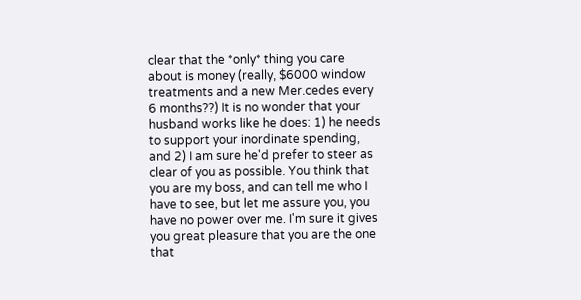clear that the *only* thing you care about is money (really, $6000 window treatments and a new Mer.cedes every 6 months??) It is no wonder that your husband works like he does: 1) he needs to support your inordinate spending, and 2) I am sure he'd prefer to steer as clear of you as possible. You think that you are my boss, and can tell me who I have to see, but let me assure you, you have no power over me. I'm sure it gives you great pleasure that you are the one that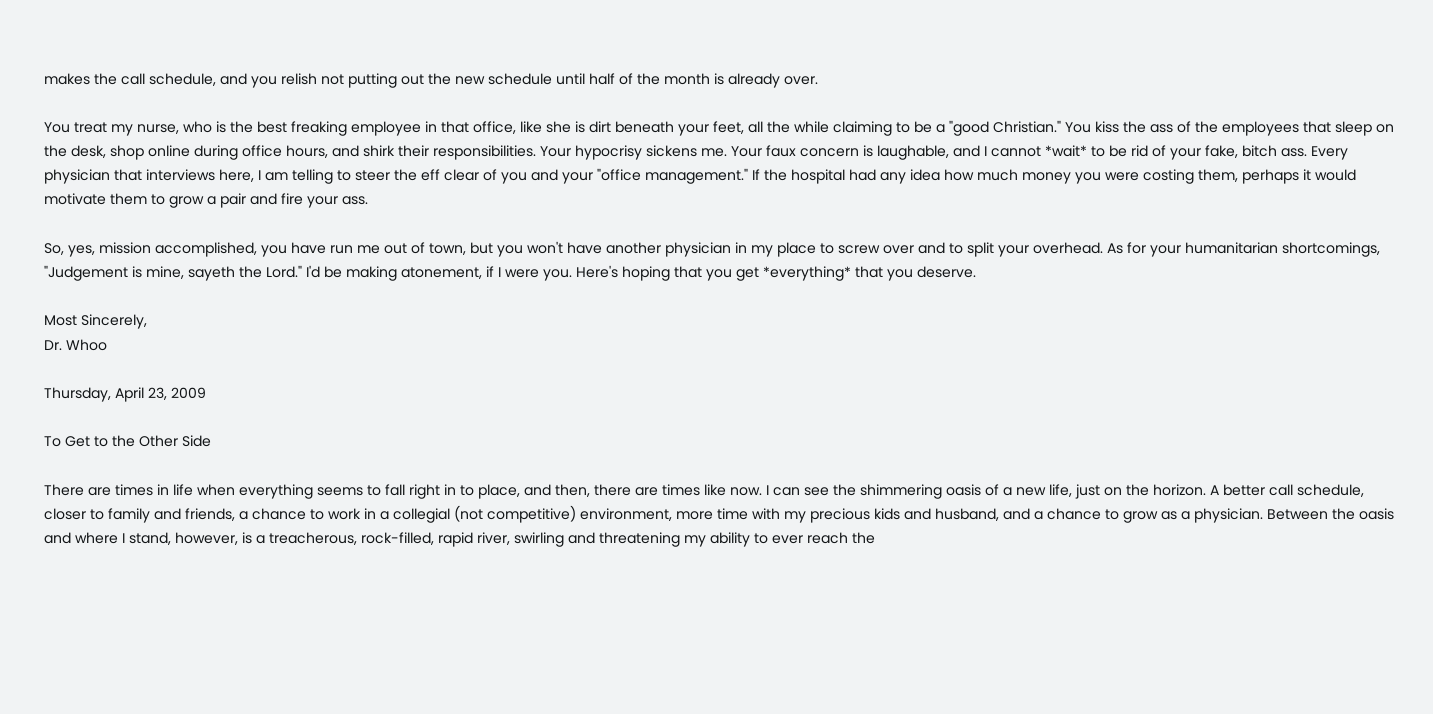makes the call schedule, and you relish not putting out the new schedule until half of the month is already over.

You treat my nurse, who is the best freaking employee in that office, like she is dirt beneath your feet, all the while claiming to be a "good Christian." You kiss the ass of the employees that sleep on the desk, shop online during office hours, and shirk their responsibilities. Your hypocrisy sickens me. Your faux concern is laughable, and I cannot *wait* to be rid of your fake, bitch ass. Every physician that interviews here, I am telling to steer the eff clear of you and your "office management." If the hospital had any idea how much money you were costing them, perhaps it would motivate them to grow a pair and fire your ass.

So, yes, mission accomplished, you have run me out of town, but you won't have another physician in my place to screw over and to split your overhead. As for your humanitarian shortcomings, "Judgement is mine, sayeth the Lord." I'd be making atonement, if I were you. Here's hoping that you get *everything* that you deserve.

Most Sincerely,
Dr. Whoo

Thursday, April 23, 2009

To Get to the Other Side

There are times in life when everything seems to fall right in to place, and then, there are times like now. I can see the shimmering oasis of a new life, just on the horizon. A better call schedule, closer to family and friends, a chance to work in a collegial (not competitive) environment, more time with my precious kids and husband, and a chance to grow as a physician. Between the oasis and where I stand, however, is a treacherous, rock-filled, rapid river, swirling and threatening my ability to ever reach the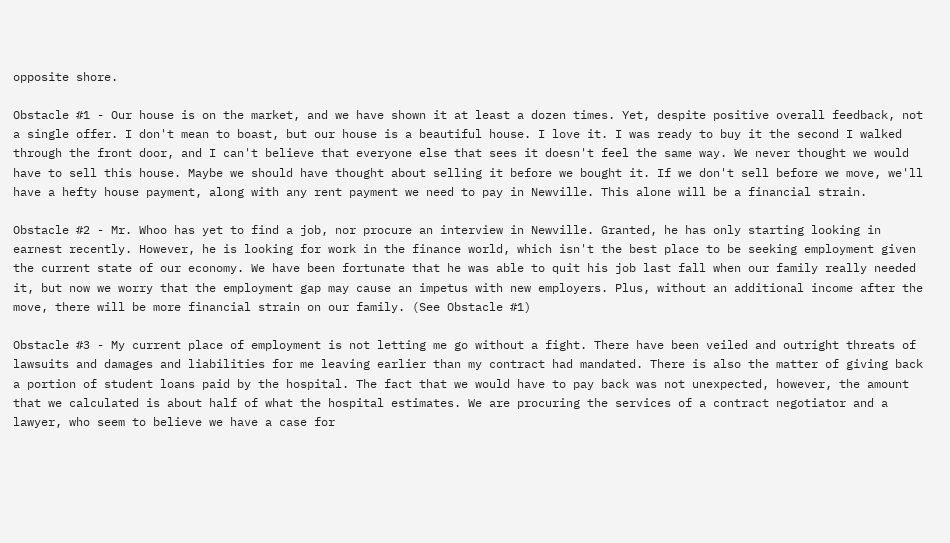opposite shore.

Obstacle #1 - Our house is on the market, and we have shown it at least a dozen times. Yet, despite positive overall feedback, not a single offer. I don't mean to boast, but our house is a beautiful house. I love it. I was ready to buy it the second I walked through the front door, and I can't believe that everyone else that sees it doesn't feel the same way. We never thought we would have to sell this house. Maybe we should have thought about selling it before we bought it. If we don't sell before we move, we'll have a hefty house payment, along with any rent payment we need to pay in Newville. This alone will be a financial strain.

Obstacle #2 - Mr. Whoo has yet to find a job, nor procure an interview in Newville. Granted, he has only starting looking in earnest recently. However, he is looking for work in the finance world, which isn't the best place to be seeking employment given the current state of our economy. We have been fortunate that he was able to quit his job last fall when our family really needed it, but now we worry that the employment gap may cause an impetus with new employers. Plus, without an additional income after the move, there will be more financial strain on our family. (See Obstacle #1)

Obstacle #3 - My current place of employment is not letting me go without a fight. There have been veiled and outright threats of lawsuits and damages and liabilities for me leaving earlier than my contract had mandated. There is also the matter of giving back a portion of student loans paid by the hospital. The fact that we would have to pay back was not unexpected, however, the amount that we calculated is about half of what the hospital estimates. We are procuring the services of a contract negotiator and a lawyer, who seem to believe we have a case for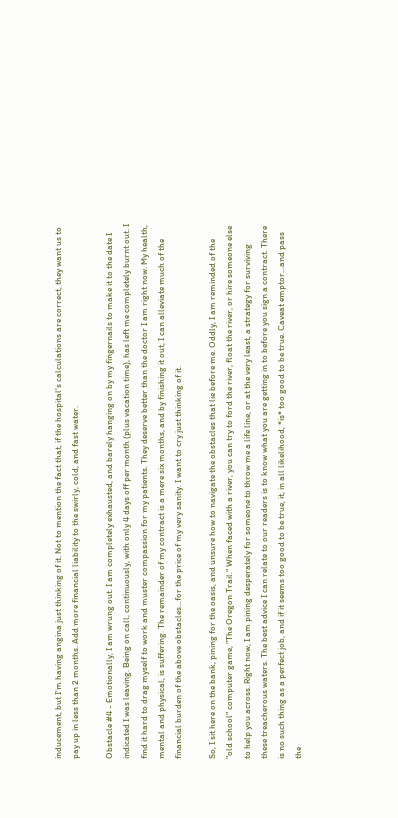inducement, but I'm having angina just thinking of it. Not to mention the fact that, if the hospital's calculations are correct, they want us to pay up in less than 2 months. Add more financial liability to the swirly, cold, and fast water.

Obstacle #4 - Emotionally, I am wrung out. I am completely exhausted, and barely hanging on by my fingernails to make it to the date I indicated I was leaving. Being on call, continuously, with only 4 days off per month (plus vacation time), has left me completely burnt out. I find it hard to drag myself to work and muster compassion for my patients. They deserve better than the doctor I am right now. My health, mental and physical, is suffering. The remainder of my contract is a mere six months, and by finishing it out, I can alleviate much of the financial burden of the above obstacles...for the price of my very sanity. I want to cry just thinking of it.

So, I sit here on the bank, pining for the oasis, and unsure how to navigate the obstacles that lie before me. Oddly, I am reminded of the "old school" computer game, "The Oregon Trail." When faced with a river, you can try to ford the river, float the river, or hire someone else to help you across. Right now, I am pining desperately for someone to throw me a life line, or at the very least, a strategy for surviving these treacherous waters. The best advice I can relate to our readers is to know what you are getting in to before you sign a contract. There is no such thing as a perfect job, and if it seems too good to be true, it, in all likelihood, *is* too good to be true. Caveat emptor...and pass the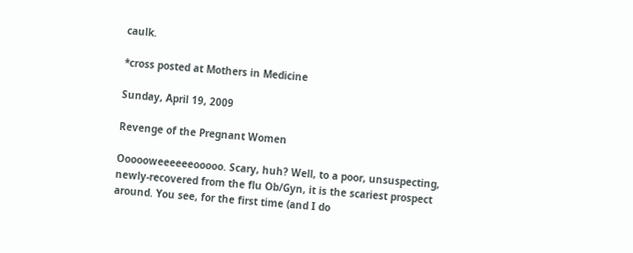caulk.

*cross posted at Mothers in Medicine

Sunday, April 19, 2009

Revenge of the Pregnant Women

Oooooweeeeeeooooo. Scary, huh? Well, to a poor, unsuspecting, newly-recovered from the flu Ob/Gyn, it is the scariest prospect around. You see, for the first time (and I do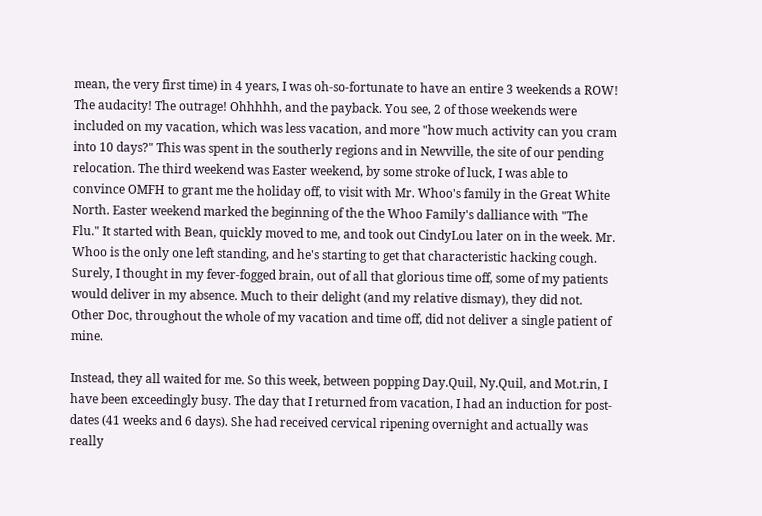mean, the very first time) in 4 years, I was oh-so-fortunate to have an entire 3 weekends a ROW! The audacity! The outrage! Ohhhhh, and the payback. You see, 2 of those weekends were included on my vacation, which was less vacation, and more "how much activity can you cram into 10 days?" This was spent in the southerly regions and in Newville, the site of our pending relocation. The third weekend was Easter weekend, by some stroke of luck, I was able to convince OMFH to grant me the holiday off, to visit with Mr. Whoo's family in the Great White North. Easter weekend marked the beginning of the the Whoo Family's dalliance with "The Flu." It started with Bean, quickly moved to me, and took out CindyLou later on in the week. Mr. Whoo is the only one left standing, and he's starting to get that characteristic hacking cough. Surely, I thought in my fever-fogged brain, out of all that glorious time off, some of my patients would deliver in my absence. Much to their delight (and my relative dismay), they did not. Other Doc, throughout the whole of my vacation and time off, did not deliver a single patient of mine.

Instead, they all waited for me. So this week, between popping Day.Quil, Ny.Quil, and Mot.rin, I have been exceedingly busy. The day that I returned from vacation, I had an induction for post-dates (41 weeks and 6 days). She had received cervical ripening overnight and actually was really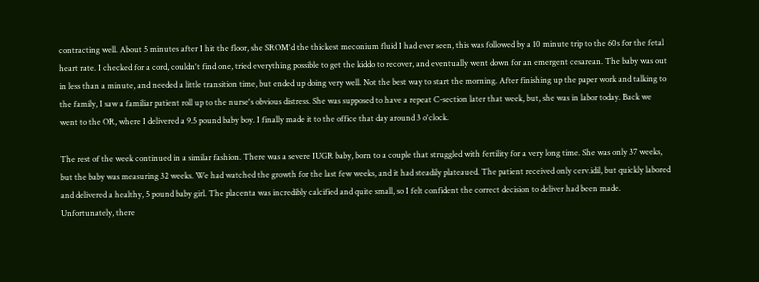contracting well. About 5 minutes after I hit the floor, she SROM'd the thickest meconium fluid I had ever seen, this was followed by a 10 minute trip to the 60s for the fetal heart rate. I checked for a cord, couldn't find one, tried everything possible to get the kiddo to recover, and eventually went down for an emergent cesarean. The baby was out in less than a minute, and needed a little transition time, but ended up doing very well. Not the best way to start the morning. After finishing up the paper work and talking to the family, I saw a familiar patient roll up to the nurse's obvious distress. She was supposed to have a repeat C-section later that week, but, she was in labor today. Back we went to the OR, where I delivered a 9.5 pound baby boy. I finally made it to the office that day around 3 o'clock.

The rest of the week continued in a similar fashion. There was a severe IUGR baby, born to a couple that struggled with fertility for a very long time. She was only 37 weeks, but the baby was measuring 32 weeks. We had watched the growth for the last few weeks, and it had steadily plateaued. The patient received only cerv.idil, but quickly labored and delivered a healthy, 5 pound baby girl. The placenta was incredibly calcified and quite small, so I felt confident the correct decision to deliver had been made. Unfortunately, there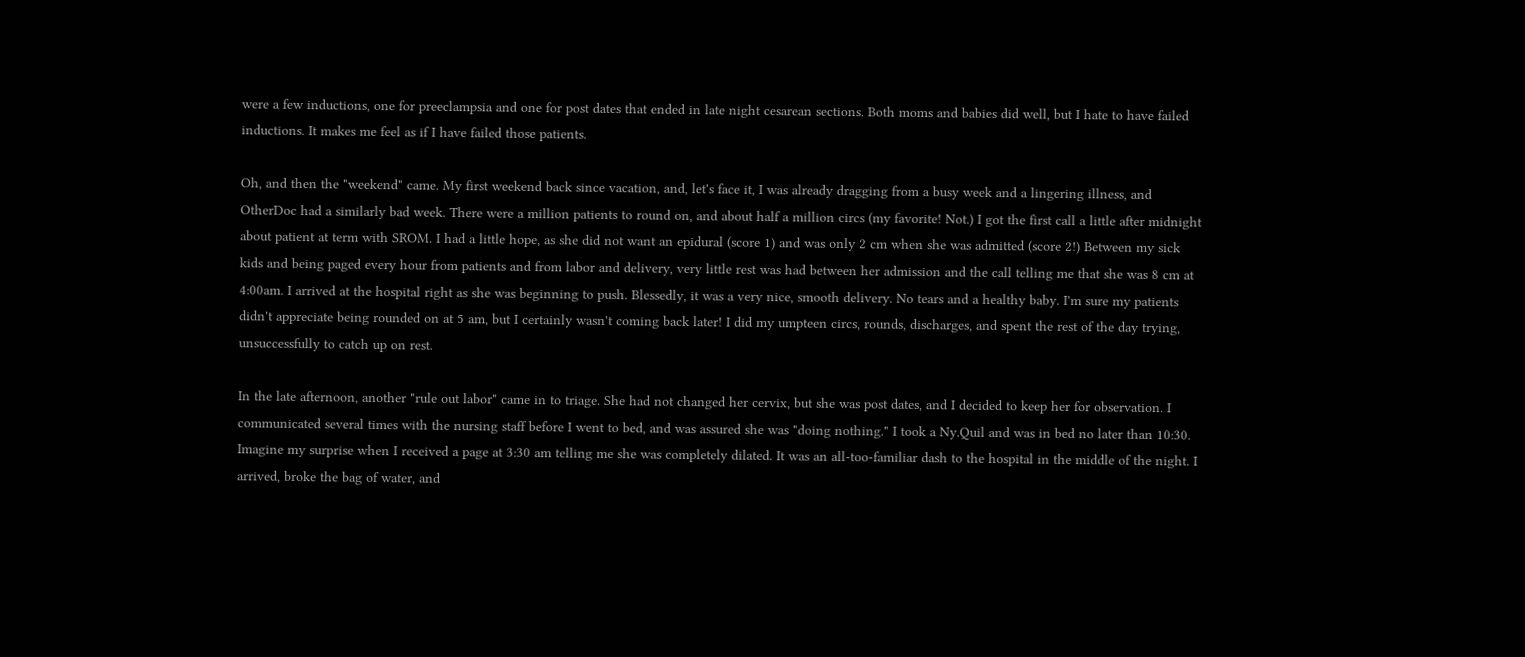were a few inductions, one for preeclampsia and one for post dates that ended in late night cesarean sections. Both moms and babies did well, but I hate to have failed inductions. It makes me feel as if I have failed those patients.

Oh, and then the "weekend" came. My first weekend back since vacation, and, let's face it, I was already dragging from a busy week and a lingering illness, and OtherDoc had a similarly bad week. There were a million patients to round on, and about half a million circs (my favorite! Not.) I got the first call a little after midnight about patient at term with SROM. I had a little hope, as she did not want an epidural (score 1) and was only 2 cm when she was admitted (score 2!) Between my sick kids and being paged every hour from patients and from labor and delivery, very little rest was had between her admission and the call telling me that she was 8 cm at 4:00am. I arrived at the hospital right as she was beginning to push. Blessedly, it was a very nice, smooth delivery. No tears and a healthy baby. I'm sure my patients didn't appreciate being rounded on at 5 am, but I certainly wasn't coming back later! I did my umpteen circs, rounds, discharges, and spent the rest of the day trying, unsuccessfully to catch up on rest.

In the late afternoon, another "rule out labor" came in to triage. She had not changed her cervix, but she was post dates, and I decided to keep her for observation. I communicated several times with the nursing staff before I went to bed, and was assured she was "doing nothing." I took a Ny.Quil and was in bed no later than 10:30. Imagine my surprise when I received a page at 3:30 am telling me she was completely dilated. It was an all-too-familiar dash to the hospital in the middle of the night. I arrived, broke the bag of water, and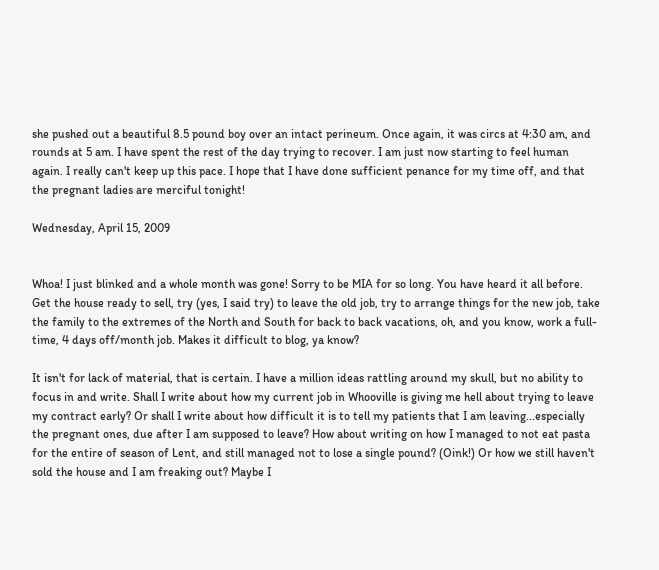she pushed out a beautiful 8.5 pound boy over an intact perineum. Once again, it was circs at 4:30 am, and rounds at 5 am. I have spent the rest of the day trying to recover. I am just now starting to feel human again. I really can't keep up this pace. I hope that I have done sufficient penance for my time off, and that the pregnant ladies are merciful tonight!

Wednesday, April 15, 2009


Whoa! I just blinked and a whole month was gone! Sorry to be MIA for so long. You have heard it all before. Get the house ready to sell, try (yes, I said try) to leave the old job, try to arrange things for the new job, take the family to the extremes of the North and South for back to back vacations, oh, and you know, work a full-time, 4 days off/month job. Makes it difficult to blog, ya know?

It isn't for lack of material, that is certain. I have a million ideas rattling around my skull, but no ability to focus in and write. Shall I write about how my current job in Whooville is giving me hell about trying to leave my contract early? Or shall I write about how difficult it is to tell my patients that I am leaving...especially the pregnant ones, due after I am supposed to leave? How about writing on how I managed to not eat pasta for the entire of season of Lent, and still managed not to lose a single pound? (Oink!) Or how we still haven't sold the house and I am freaking out? Maybe I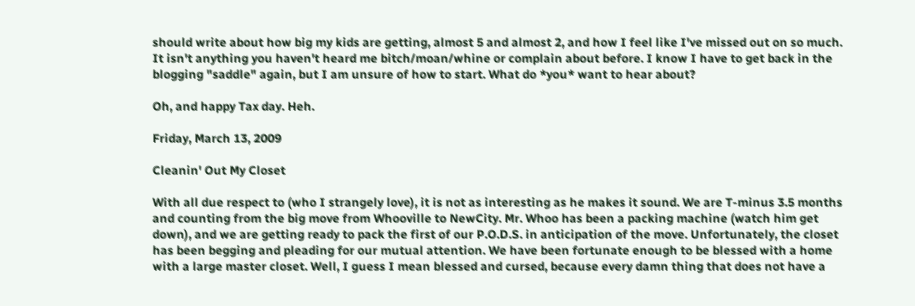should write about how big my kids are getting, almost 5 and almost 2, and how I feel like I've missed out on so much. It isn't anything you haven't heard me bitch/moan/whine or complain about before. I know I have to get back in the blogging "saddle" again, but I am unsure of how to start. What do *you* want to hear about?

Oh, and happy Tax day. Heh.

Friday, March 13, 2009

Cleanin' Out My Closet

With all due respect to (who I strangely love), it is not as interesting as he makes it sound. We are T-minus 3.5 months and counting from the big move from Whooville to NewCity. Mr. Whoo has been a packing machine (watch him get down), and we are getting ready to pack the first of our P.O.D.S. in anticipation of the move. Unfortunately, the closet has been begging and pleading for our mutual attention. We have been fortunate enough to be blessed with a home with a large master closet. Well, I guess I mean blessed and cursed, because every damn thing that does not have a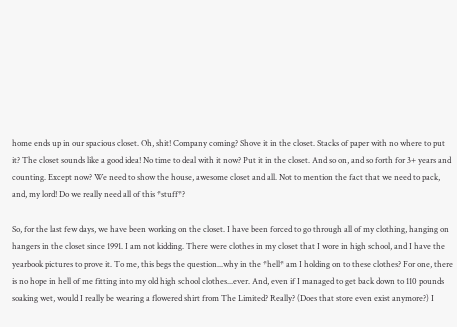home ends up in our spacious closet. Oh, shit! Company coming? Shove it in the closet. Stacks of paper with no where to put it? The closet sounds like a good idea! No time to deal with it now? Put it in the closet. And so on, and so forth for 3+ years and counting. Except now? We need to show the house, awesome closet and all. Not to mention the fact that we need to pack, and, my lord! Do we really need all of this *stuff*?

So, for the last few days, we have been working on the closet. I have been forced to go through all of my clothing, hanging on hangers in the closet since 1991. I am not kidding. There were clothes in my closet that I wore in high school, and I have the yearbook pictures to prove it. To me, this begs the question...why in the *hell* am I holding on to these clothes? For one, there is no hope in hell of me fitting into my old high school clothes...ever. And, even if I managed to get back down to 110 pounds soaking wet, would I really be wearing a flowered shirt from The Limited? Really? (Does that store even exist anymore?) I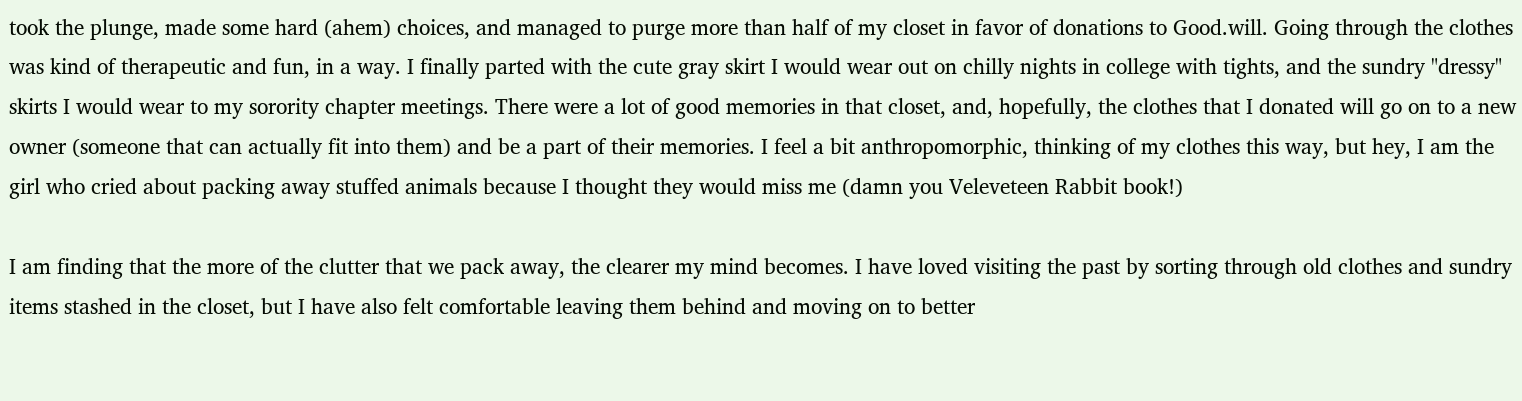took the plunge, made some hard (ahem) choices, and managed to purge more than half of my closet in favor of donations to Good.will. Going through the clothes was kind of therapeutic and fun, in a way. I finally parted with the cute gray skirt I would wear out on chilly nights in college with tights, and the sundry "dressy" skirts I would wear to my sorority chapter meetings. There were a lot of good memories in that closet, and, hopefully, the clothes that I donated will go on to a new owner (someone that can actually fit into them) and be a part of their memories. I feel a bit anthropomorphic, thinking of my clothes this way, but hey, I am the girl who cried about packing away stuffed animals because I thought they would miss me (damn you Veleveteen Rabbit book!)

I am finding that the more of the clutter that we pack away, the clearer my mind becomes. I have loved visiting the past by sorting through old clothes and sundry items stashed in the closet, but I have also felt comfortable leaving them behind and moving on to better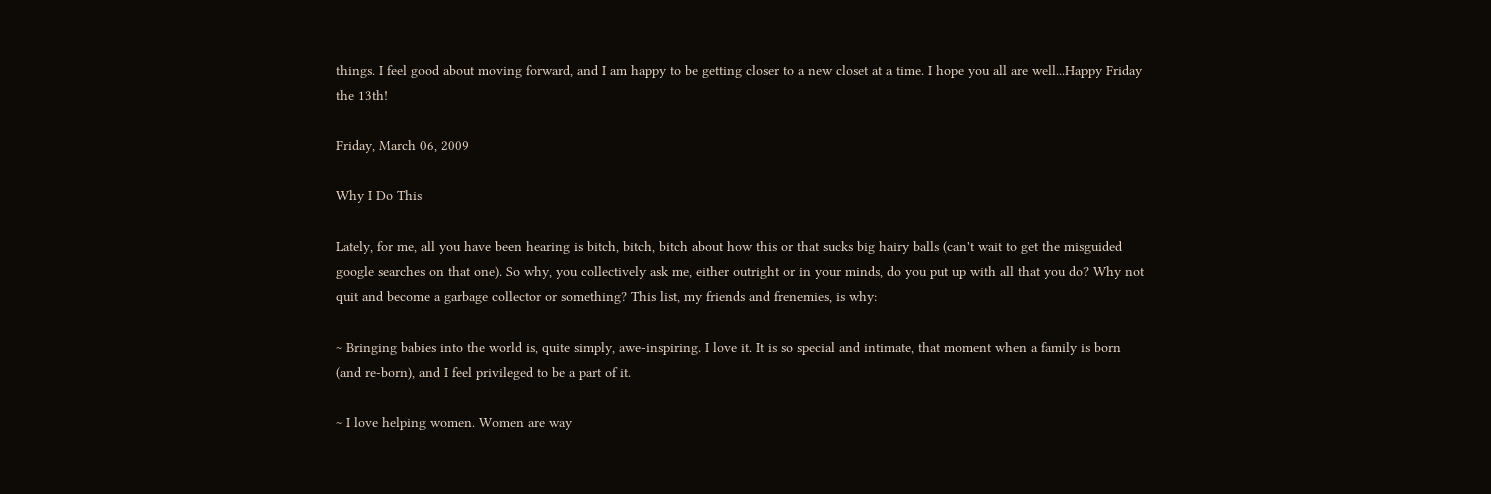things. I feel good about moving forward, and I am happy to be getting closer to a new closet at a time. I hope you all are well...Happy Friday the 13th!

Friday, March 06, 2009

Why I Do This

Lately, for me, all you have been hearing is bitch, bitch, bitch about how this or that sucks big hairy balls (can't wait to get the misguided google searches on that one). So why, you collectively ask me, either outright or in your minds, do you put up with all that you do? Why not quit and become a garbage collector or something? This list, my friends and frenemies, is why:

~ Bringing babies into the world is, quite simply, awe-inspiring. I love it. It is so special and intimate, that moment when a family is born (and re-born), and I feel privileged to be a part of it.

~ I love helping women. Women are way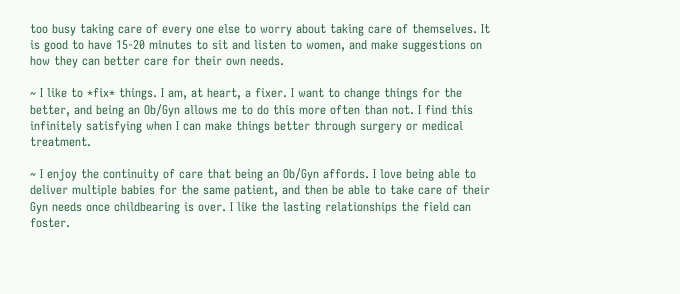too busy taking care of every one else to worry about taking care of themselves. It is good to have 15-20 minutes to sit and listen to women, and make suggestions on how they can better care for their own needs.

~ I like to *fix* things. I am, at heart, a fixer. I want to change things for the better, and being an Ob/Gyn allows me to do this more often than not. I find this infinitely satisfying when I can make things better through surgery or medical treatment.

~ I enjoy the continuity of care that being an Ob/Gyn affords. I love being able to deliver multiple babies for the same patient, and then be able to take care of their Gyn needs once childbearing is over. I like the lasting relationships the field can foster.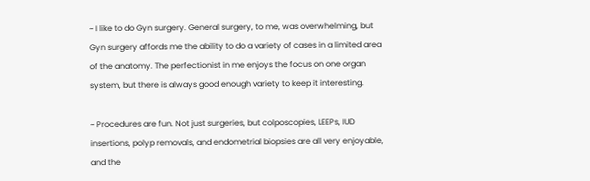~ I like to do Gyn surgery. General surgery, to me, was overwhelming, but Gyn surgery affords me the ability to do a variety of cases in a limited area of the anatomy. The perfectionist in me enjoys the focus on one organ system, but there is always good enough variety to keep it interesting.

~ Procedures are fun. Not just surgeries, but colposcopies, LEEPs, IUD insertions, polyp removals, and endometrial biopsies are all very enjoyable, and the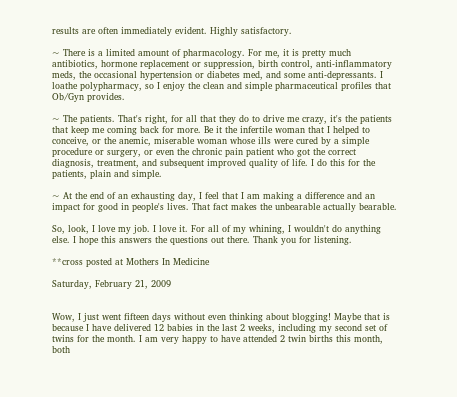results are often immediately evident. Highly satisfactory.

~ There is a limited amount of pharmacology. For me, it is pretty much antibiotics, hormone replacement or suppression, birth control, anti-inflammatory meds, the occasional hypertension or diabetes med, and some anti-depressants. I loathe polypharmacy, so I enjoy the clean and simple pharmaceutical profiles that Ob/Gyn provides.

~ The patients. That's right, for all that they do to drive me crazy, it's the patients that keep me coming back for more. Be it the infertile woman that I helped to conceive, or the anemic, miserable woman whose ills were cured by a simple procedure or surgery, or even the chronic pain patient who got the correct diagnosis, treatment, and subsequent improved quality of life. I do this for the patients, plain and simple.

~ At the end of an exhausting day, I feel that I am making a difference and an impact for good in people's lives. That fact makes the unbearable actually bearable.

So, look, I love my job. I love it. For all of my whining, I wouldn't do anything else. I hope this answers the questions out there. Thank you for listening.

**cross posted at Mothers In Medicine

Saturday, February 21, 2009


Wow, I just went fifteen days without even thinking about blogging! Maybe that is because I have delivered 12 babies in the last 2 weeks, including my second set of twins for the month. I am very happy to have attended 2 twin births this month, both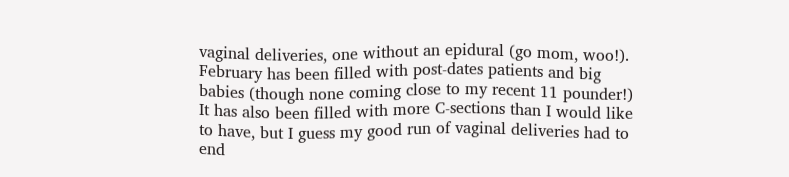vaginal deliveries, one without an epidural (go mom, woo!). February has been filled with post-dates patients and big babies (though none coming close to my recent 11 pounder!) It has also been filled with more C-sections than I would like to have, but I guess my good run of vaginal deliveries had to end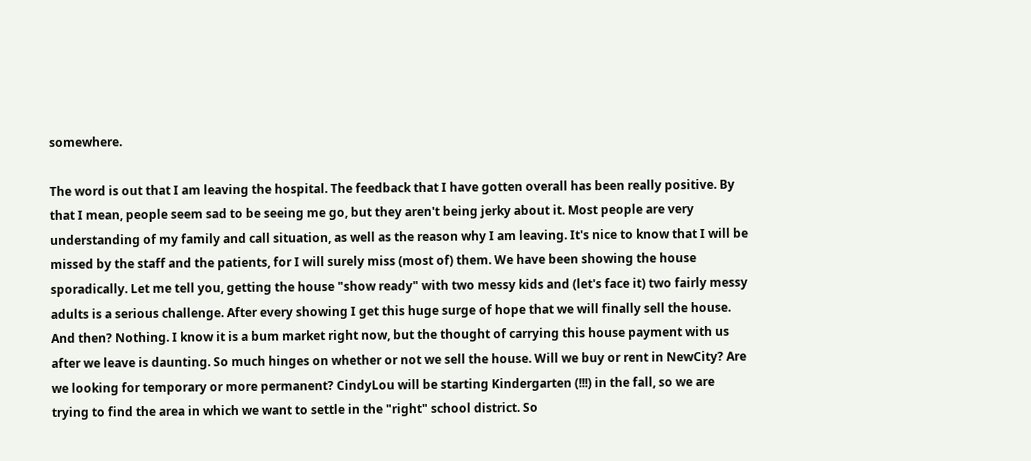somewhere.

The word is out that I am leaving the hospital. The feedback that I have gotten overall has been really positive. By that I mean, people seem sad to be seeing me go, but they aren't being jerky about it. Most people are very understanding of my family and call situation, as well as the reason why I am leaving. It's nice to know that I will be missed by the staff and the patients, for I will surely miss (most of) them. We have been showing the house sporadically. Let me tell you, getting the house "show ready" with two messy kids and (let's face it) two fairly messy adults is a serious challenge. After every showing I get this huge surge of hope that we will finally sell the house. And then? Nothing. I know it is a bum market right now, but the thought of carrying this house payment with us after we leave is daunting. So much hinges on whether or not we sell the house. Will we buy or rent in NewCity? Are we looking for temporary or more permanent? CindyLou will be starting Kindergarten (!!!) in the fall, so we are trying to find the area in which we want to settle in the "right" school district. So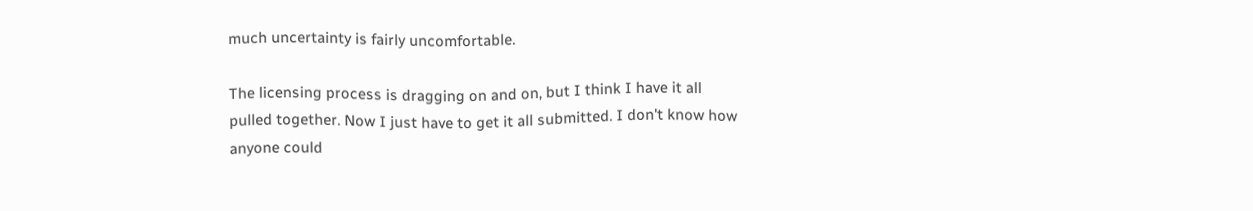much uncertainty is fairly uncomfortable.

The licensing process is dragging on and on, but I think I have it all pulled together. Now I just have to get it all submitted. I don't know how anyone could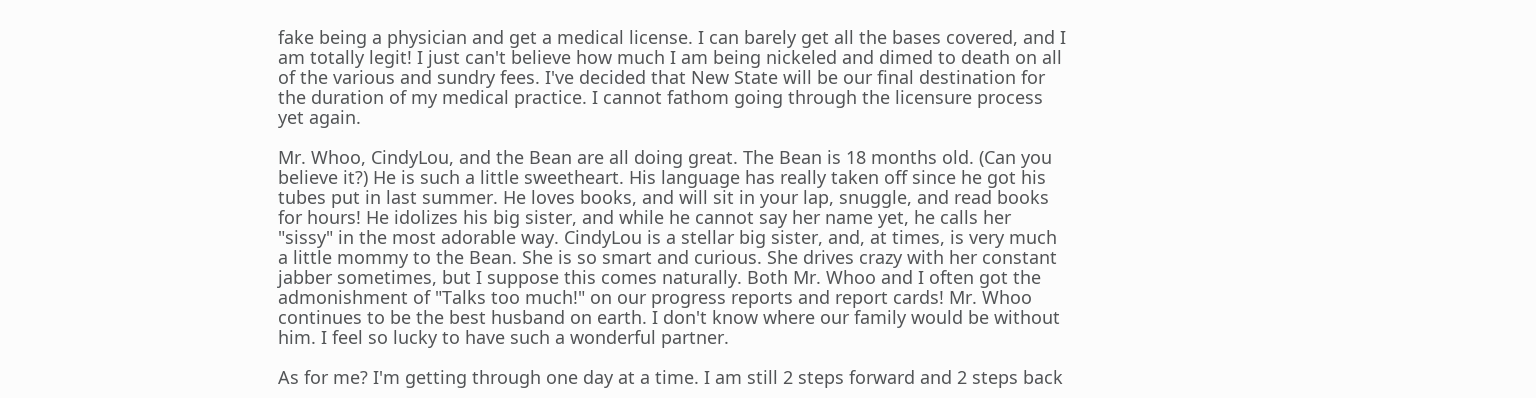fake being a physician and get a medical license. I can barely get all the bases covered, and I am totally legit! I just can't believe how much I am being nickeled and dimed to death on all of the various and sundry fees. I've decided that New State will be our final destination for the duration of my medical practice. I cannot fathom going through the licensure process yet again.

Mr. Whoo, CindyLou, and the Bean are all doing great. The Bean is 18 months old. (Can you believe it?) He is such a little sweetheart. His language has really taken off since he got his tubes put in last summer. He loves books, and will sit in your lap, snuggle, and read books for hours! He idolizes his big sister, and while he cannot say her name yet, he calls her "sissy" in the most adorable way. CindyLou is a stellar big sister, and, at times, is very much a little mommy to the Bean. She is so smart and curious. She drives crazy with her constant jabber sometimes, but I suppose this comes naturally. Both Mr. Whoo and I often got the admonishment of "Talks too much!" on our progress reports and report cards! Mr. Whoo continues to be the best husband on earth. I don't know where our family would be without him. I feel so lucky to have such a wonderful partner.

As for me? I'm getting through one day at a time. I am still 2 steps forward and 2 steps back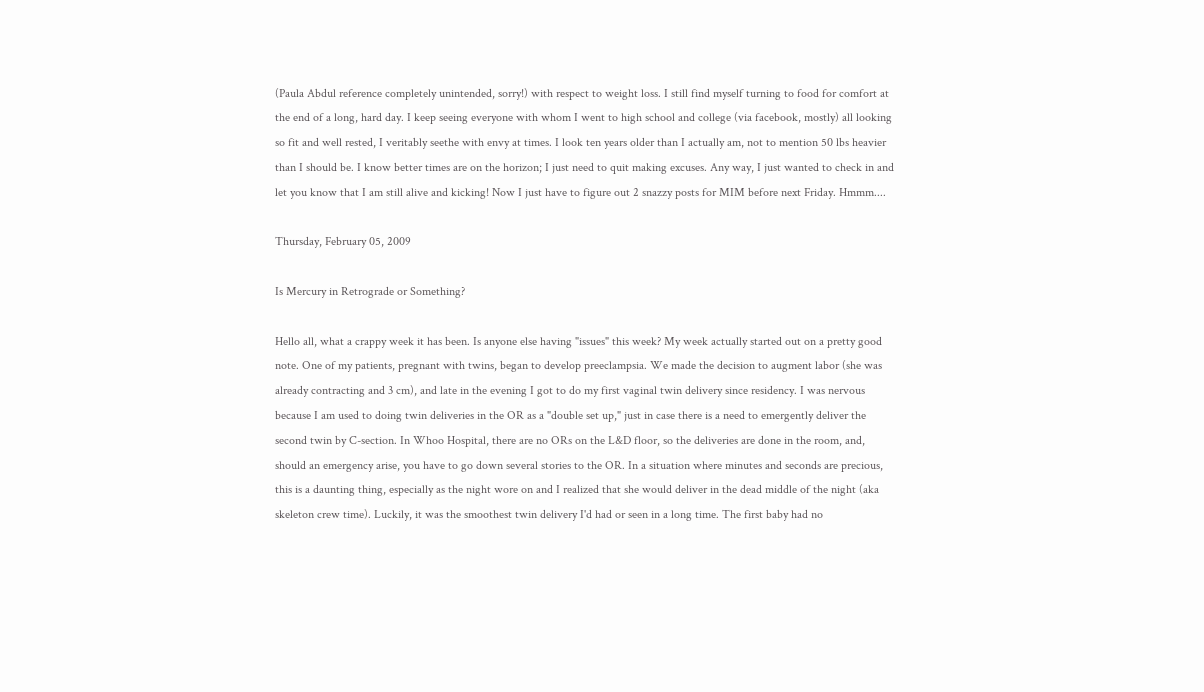(Paula Abdul reference completely unintended, sorry!) with respect to weight loss. I still find myself turning to food for comfort at the end of a long, hard day. I keep seeing everyone with whom I went to high school and college (via facebook, mostly) all looking so fit and well rested, I veritably seethe with envy at times. I look ten years older than I actually am, not to mention 50 lbs heavier than I should be. I know better times are on the horizon; I just need to quit making excuses. Any way, I just wanted to check in and let you know that I am still alive and kicking! Now I just have to figure out 2 snazzy posts for MIM before next Friday. Hmmm....

Thursday, February 05, 2009

Is Mercury in Retrograde or Something?

Hello all, what a crappy week it has been. Is anyone else having "issues" this week? My week actually started out on a pretty good note. One of my patients, pregnant with twins, began to develop preeclampsia. We made the decision to augment labor (she was already contracting and 3 cm), and late in the evening I got to do my first vaginal twin delivery since residency. I was nervous because I am used to doing twin deliveries in the OR as a "double set up," just in case there is a need to emergently deliver the second twin by C-section. In Whoo Hospital, there are no ORs on the L&D floor, so the deliveries are done in the room, and, should an emergency arise, you have to go down several stories to the OR. In a situation where minutes and seconds are precious, this is a daunting thing, especially as the night wore on and I realized that she would deliver in the dead middle of the night (aka skeleton crew time). Luckily, it was the smoothest twin delivery I'd had or seen in a long time. The first baby had no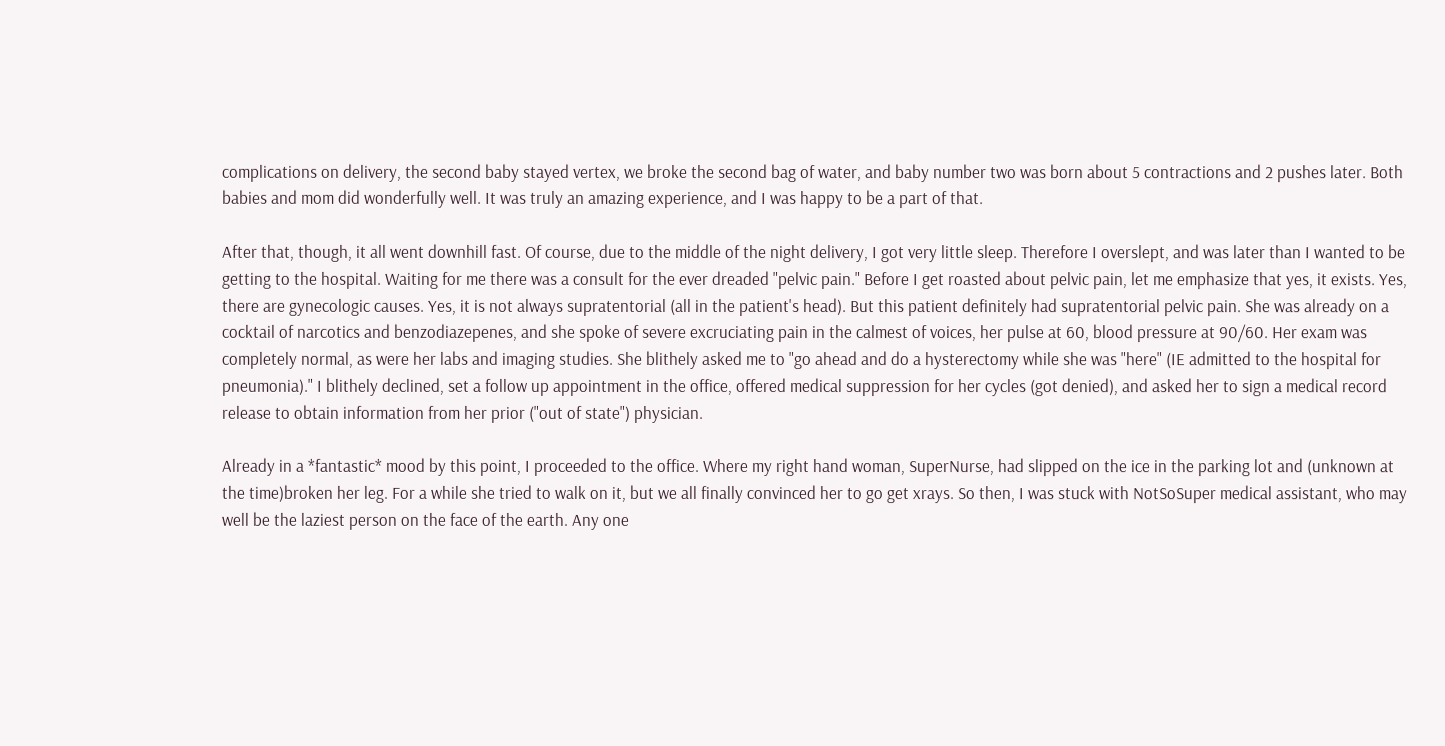complications on delivery, the second baby stayed vertex, we broke the second bag of water, and baby number two was born about 5 contractions and 2 pushes later. Both babies and mom did wonderfully well. It was truly an amazing experience, and I was happy to be a part of that.

After that, though, it all went downhill fast. Of course, due to the middle of the night delivery, I got very little sleep. Therefore I overslept, and was later than I wanted to be getting to the hospital. Waiting for me there was a consult for the ever dreaded "pelvic pain." Before I get roasted about pelvic pain, let me emphasize that yes, it exists. Yes, there are gynecologic causes. Yes, it is not always supratentorial (all in the patient's head). But this patient definitely had supratentorial pelvic pain. She was already on a cocktail of narcotics and benzodiazepenes, and she spoke of severe excruciating pain in the calmest of voices, her pulse at 60, blood pressure at 90/60. Her exam was completely normal, as were her labs and imaging studies. She blithely asked me to "go ahead and do a hysterectomy while she was "here" (IE admitted to the hospital for pneumonia)." I blithely declined, set a follow up appointment in the office, offered medical suppression for her cycles (got denied), and asked her to sign a medical record release to obtain information from her prior ("out of state") physician.

Already in a *fantastic* mood by this point, I proceeded to the office. Where my right hand woman, SuperNurse, had slipped on the ice in the parking lot and (unknown at the time)broken her leg. For a while she tried to walk on it, but we all finally convinced her to go get xrays. So then, I was stuck with NotSoSuper medical assistant, who may well be the laziest person on the face of the earth. Any one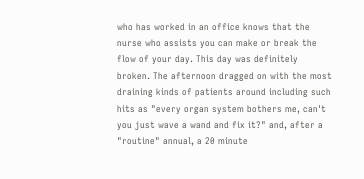who has worked in an office knows that the nurse who assists you can make or break the flow of your day. This day was definitely broken. The afternoon dragged on with the most draining kinds of patients around including such hits as "every organ system bothers me, can't you just wave a wand and fix it?" and, after a "routine" annual, a 20 minute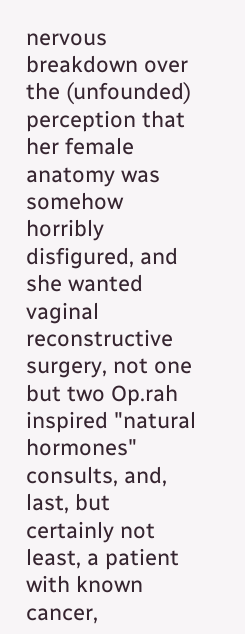nervous breakdown over the (unfounded) perception that her female anatomy was somehow horribly disfigured, and she wanted vaginal reconstructive surgery, not one but two Op.rah inspired "natural hormones" consults, and, last, but certainly not least, a patient with known cancer,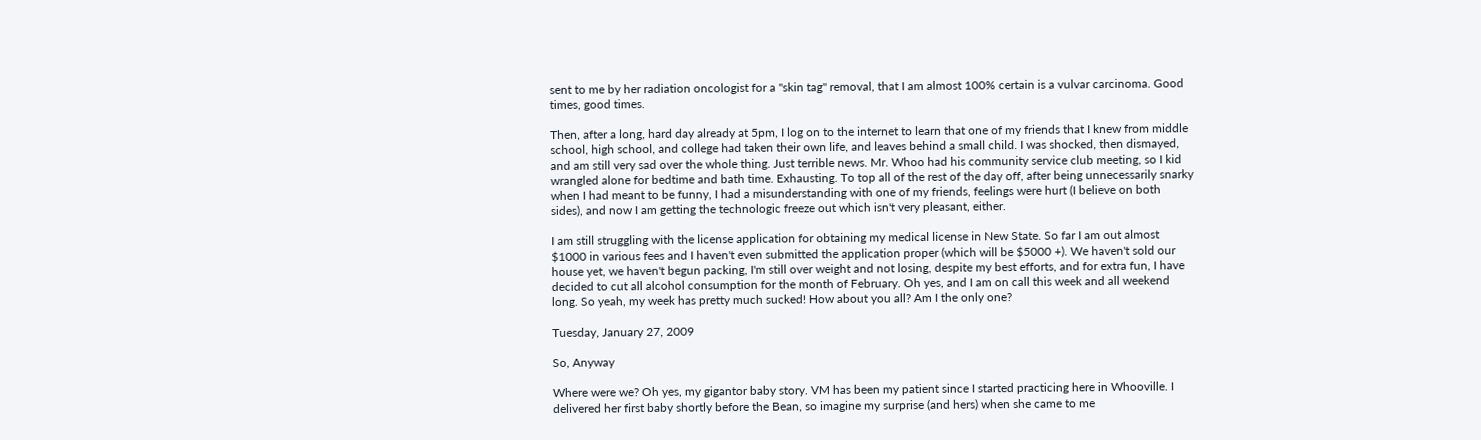sent to me by her radiation oncologist for a "skin tag" removal, that I am almost 100% certain is a vulvar carcinoma. Good times, good times.

Then, after a long, hard day already at 5pm, I log on to the internet to learn that one of my friends that I knew from middle school, high school, and college had taken their own life, and leaves behind a small child. I was shocked, then dismayed, and am still very sad over the whole thing. Just terrible news. Mr. Whoo had his community service club meeting, so I kid wrangled alone for bedtime and bath time. Exhausting. To top all of the rest of the day off, after being unnecessarily snarky when I had meant to be funny, I had a misunderstanding with one of my friends, feelings were hurt (I believe on both sides), and now I am getting the technologic freeze out which isn't very pleasant, either.

I am still struggling with the license application for obtaining my medical license in New State. So far I am out almost $1000 in various fees and I haven't even submitted the application proper (which will be $5000 +). We haven't sold our house yet, we haven't begun packing, I'm still over weight and not losing, despite my best efforts, and for extra fun, I have decided to cut all alcohol consumption for the month of February. Oh yes, and I am on call this week and all weekend long. So yeah, my week has pretty much sucked! How about you all? Am I the only one?

Tuesday, January 27, 2009

So, Anyway

Where were we? Oh yes, my gigantor baby story. VM has been my patient since I started practicing here in Whooville. I delivered her first baby shortly before the Bean, so imagine my surprise (and hers) when she came to me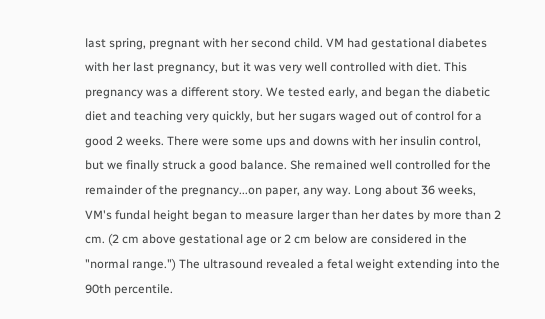last spring, pregnant with her second child. VM had gestational diabetes with her last pregnancy, but it was very well controlled with diet. This pregnancy was a different story. We tested early, and began the diabetic diet and teaching very quickly, but her sugars waged out of control for a good 2 weeks. There were some ups and downs with her insulin control, but we finally struck a good balance. She remained well controlled for the remainder of the pregnancy...on paper, any way. Long about 36 weeks, VM's fundal height began to measure larger than her dates by more than 2 cm. (2 cm above gestational age or 2 cm below are considered in the "normal range.") The ultrasound revealed a fetal weight extending into the 90th percentile.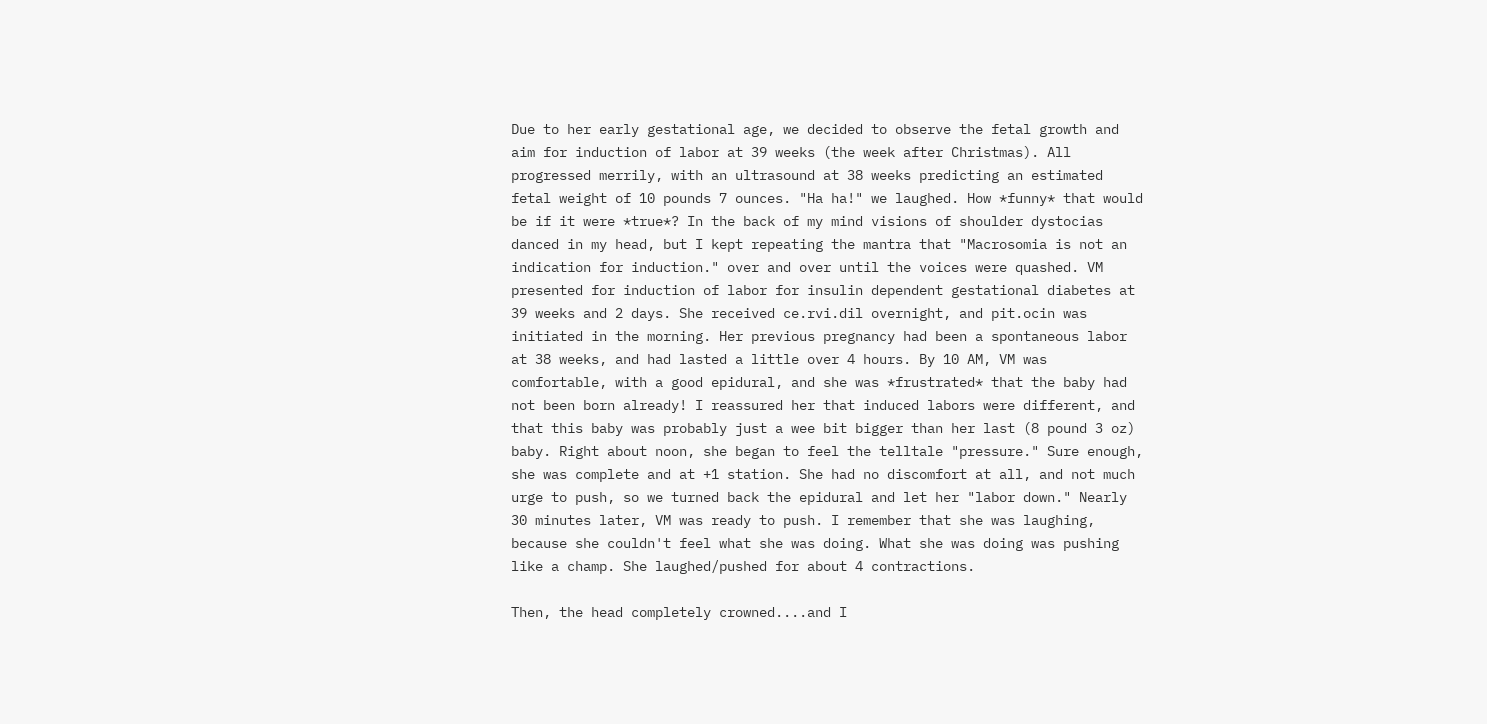Due to her early gestational age, we decided to observe the fetal growth and aim for induction of labor at 39 weeks (the week after Christmas). All progressed merrily, with an ultrasound at 38 weeks predicting an estimated fetal weight of 10 pounds 7 ounces. "Ha ha!" we laughed. How *funny* that would be if it were *true*? In the back of my mind visions of shoulder dystocias danced in my head, but I kept repeating the mantra that "Macrosomia is not an indication for induction." over and over until the voices were quashed. VM presented for induction of labor for insulin dependent gestational diabetes at 39 weeks and 2 days. She received ce.rvi.dil overnight, and pit.ocin was initiated in the morning. Her previous pregnancy had been a spontaneous labor at 38 weeks, and had lasted a little over 4 hours. By 10 AM, VM was comfortable, with a good epidural, and she was *frustrated* that the baby had not been born already! I reassured her that induced labors were different, and that this baby was probably just a wee bit bigger than her last (8 pound 3 oz) baby. Right about noon, she began to feel the telltale "pressure." Sure enough, she was complete and at +1 station. She had no discomfort at all, and not much urge to push, so we turned back the epidural and let her "labor down." Nearly 30 minutes later, VM was ready to push. I remember that she was laughing, because she couldn't feel what she was doing. What she was doing was pushing like a champ. She laughed/pushed for about 4 contractions.

Then, the head completely crowned....and I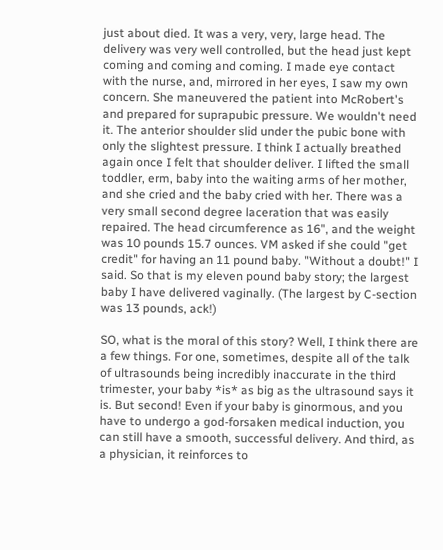just about died. It was a very, very, large head. The delivery was very well controlled, but the head just kept coming and coming and coming. I made eye contact with the nurse, and, mirrored in her eyes, I saw my own concern. She maneuvered the patient into McRobert's and prepared for suprapubic pressure. We wouldn't need it. The anterior shoulder slid under the pubic bone with only the slightest pressure. I think I actually breathed again once I felt that shoulder deliver. I lifted the small toddler, erm, baby into the waiting arms of her mother, and she cried and the baby cried with her. There was a very small second degree laceration that was easily repaired. The head circumference as 16", and the weight was 10 pounds 15.7 ounces. VM asked if she could "get credit" for having an 11 pound baby. "Without a doubt!" I said. So that is my eleven pound baby story; the largest baby I have delivered vaginally. (The largest by C-section was 13 pounds, ack!)

SO, what is the moral of this story? Well, I think there are a few things. For one, sometimes, despite all of the talk of ultrasounds being incredibly inaccurate in the third trimester, your baby *is* as big as the ultrasound says it is. But second! Even if your baby is ginormous, and you have to undergo a god-forsaken medical induction, you can still have a smooth, successful delivery. And third, as a physician, it reinforces to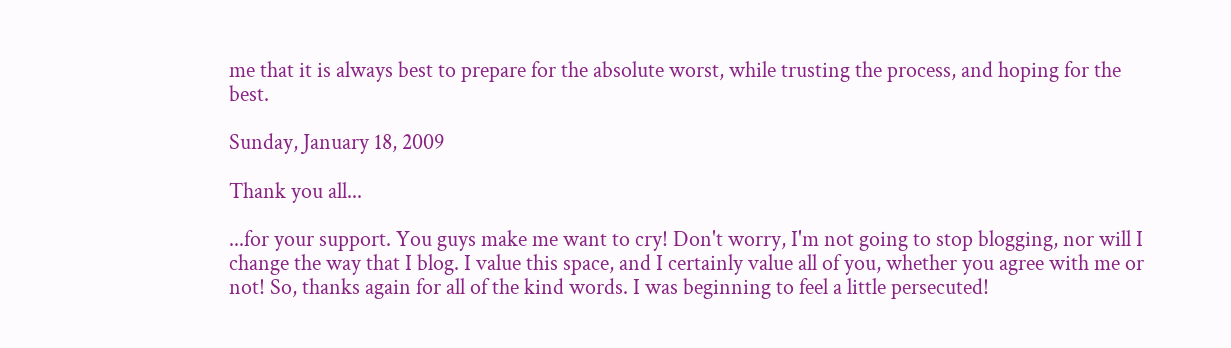me that it is always best to prepare for the absolute worst, while trusting the process, and hoping for the best.

Sunday, January 18, 2009

Thank you all...

...for your support. You guys make me want to cry! Don't worry, I'm not going to stop blogging, nor will I change the way that I blog. I value this space, and I certainly value all of you, whether you agree with me or not! So, thanks again for all of the kind words. I was beginning to feel a little persecuted!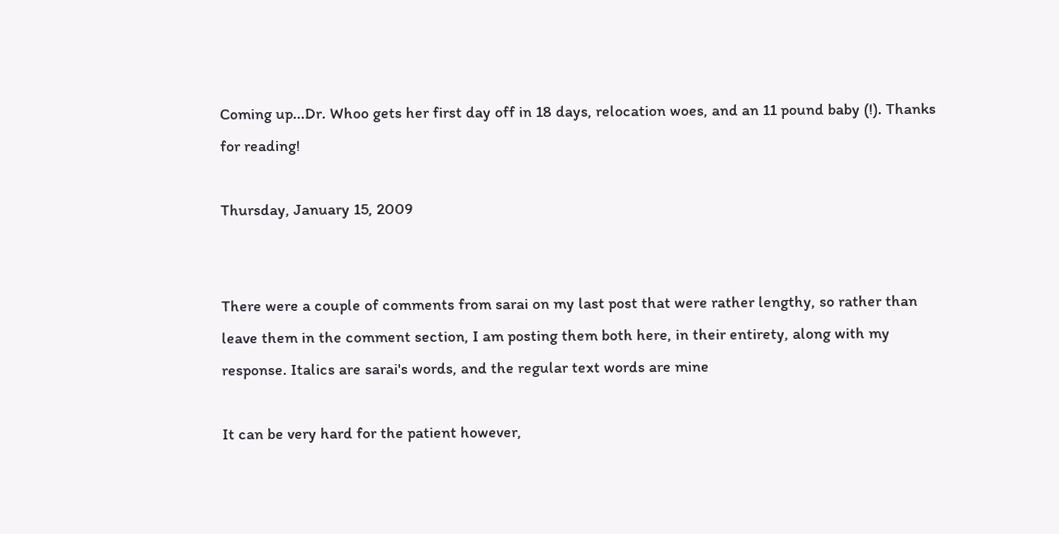Coming up...Dr. Whoo gets her first day off in 18 days, relocation woes, and an 11 pound baby (!). Thanks for reading!

Thursday, January 15, 2009


There were a couple of comments from sarai on my last post that were rather lengthy, so rather than leave them in the comment section, I am posting them both here, in their entirety, along with my response. Italics are sarai's words, and the regular text words are mine

It can be very hard for the patient however,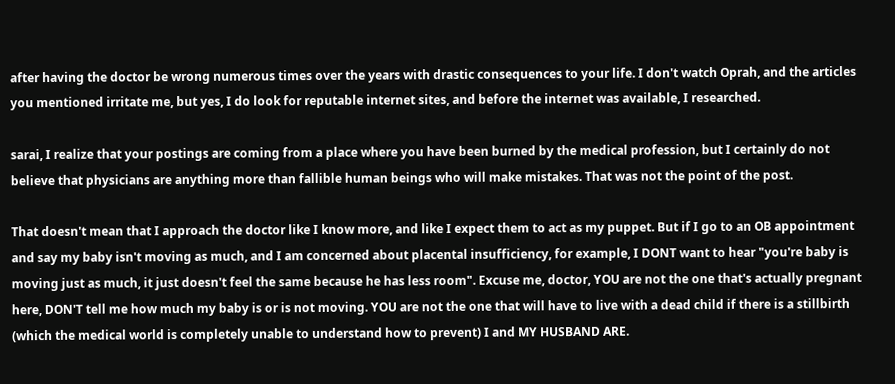after having the doctor be wrong numerous times over the years with drastic consequences to your life. I don't watch Oprah, and the articles you mentioned irritate me, but yes, I do look for reputable internet sites, and before the internet was available, I researched.

sarai, I realize that your postings are coming from a place where you have been burned by the medical profession, but I certainly do not believe that physicians are anything more than fallible human beings who will make mistakes. That was not the point of the post.

That doesn't mean that I approach the doctor like I know more, and like I expect them to act as my puppet. But if I go to an OB appointment and say my baby isn't moving as much, and I am concerned about placental insufficiency, for example, I DONT want to hear "you're baby is moving just as much, it just doesn't feel the same because he has less room". Excuse me, doctor, YOU are not the one that's actually pregnant here, DON'T tell me how much my baby is or is not moving. YOU are not the one that will have to live with a dead child if there is a stillbirth (which the medical world is completely unable to understand how to prevent) I and MY HUSBAND ARE.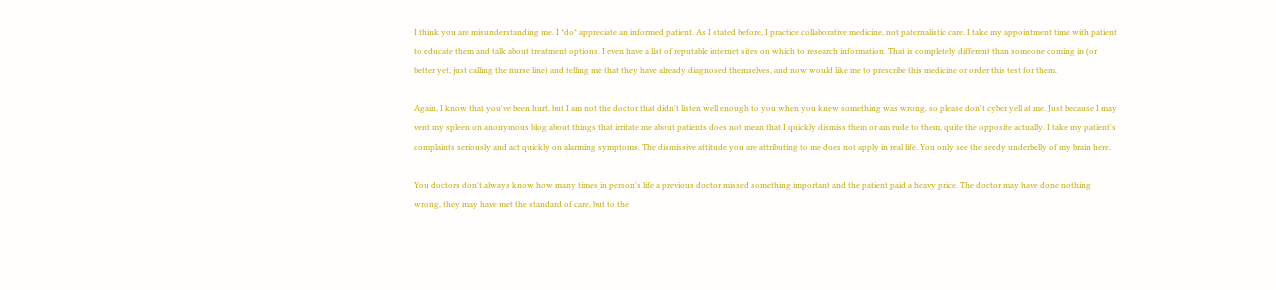I think you are misunderstanding me. I *do* appreciate an informed patient. As I stated before, I practice collaborative medicine, not paternalistic care. I take my appointment time with patient to educate them and talk about treatment options. I even have a list of reputable internet sites on which to research information. That is completely different than someone coming in (or better yet, just calling the nurse line) and telling me that they have already diagnosed themselves, and now would like me to prescribe this medicine or order this test for them.

Again, I know that you've been hurt, but I am not the doctor that didn't listen well enough to you when you knew something was wrong, so please don't cyber yell at me. Just because I may vent my spleen on anonymous blog about things that irritate me about patients does not mean that I quickly dismiss them or am rude to them, quite the opposite actually. I take my patient's complaints seriously and act quickly on alarming symptoms. The dismissive attitude you are attributing to me does not apply in real life. You only see the seedy underbelly of my brain here.

You doctors don't always know how many times in person's life a previous doctor missed something important and the patient paid a heavy price. The doctor may have done nothing wrong, they may have met the standard of care, but to the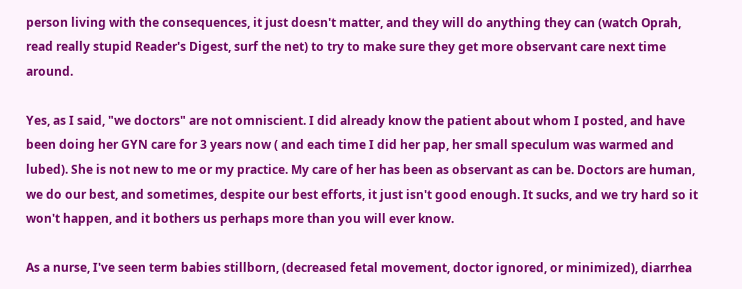person living with the consequences, it just doesn't matter, and they will do anything they can (watch Oprah, read really stupid Reader's Digest, surf the net) to try to make sure they get more observant care next time around.

Yes, as I said, "we doctors" are not omniscient. I did already know the patient about whom I posted, and have been doing her GYN care for 3 years now ( and each time I did her pap, her small speculum was warmed and lubed). She is not new to me or my practice. My care of her has been as observant as can be. Doctors are human, we do our best, and sometimes, despite our best efforts, it just isn't good enough. It sucks, and we try hard so it won't happen, and it bothers us perhaps more than you will ever know.

As a nurse, I've seen term babies stillborn, (decreased fetal movement, doctor ignored, or minimized), diarrhea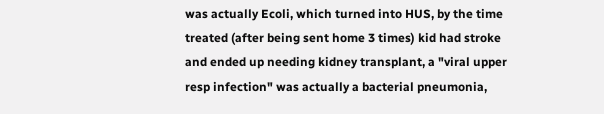was actually Ecoli, which turned into HUS, by the time treated (after being sent home 3 times) kid had stroke and ended up needing kidney transplant, a "viral upper resp infection" was actually a bacterial pneumonia,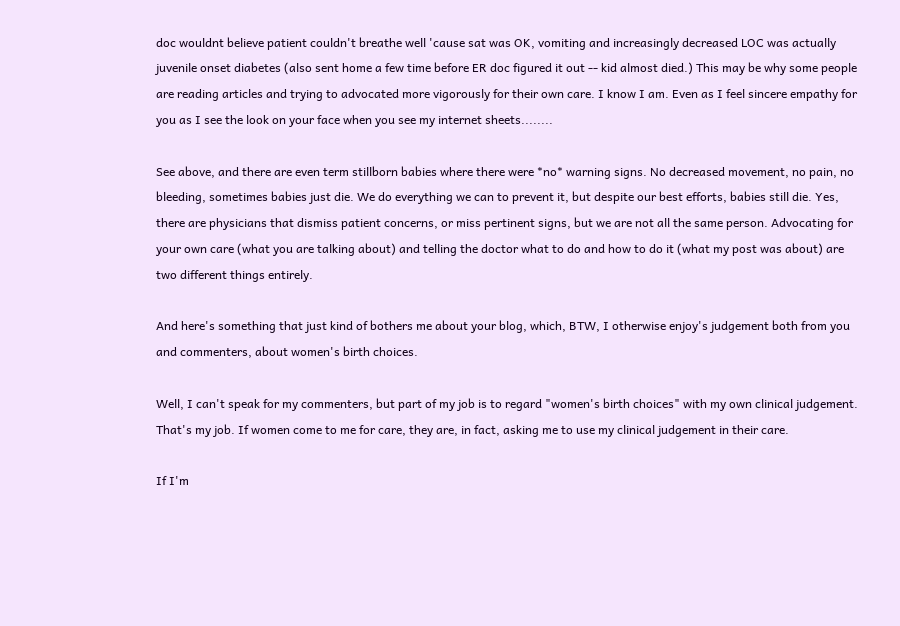doc wouldnt believe patient couldn't breathe well 'cause sat was OK, vomiting and increasingly decreased LOC was actually juvenile onset diabetes (also sent home a few time before ER doc figured it out -- kid almost died.) This may be why some people are reading articles and trying to advocated more vigorously for their own care. I know I am. Even as I feel sincere empathy for you as I see the look on your face when you see my internet sheets........

See above, and there are even term stillborn babies where there were *no* warning signs. No decreased movement, no pain, no bleeding, sometimes babies just die. We do everything we can to prevent it, but despite our best efforts, babies still die. Yes, there are physicians that dismiss patient concerns, or miss pertinent signs, but we are not all the same person. Advocating for your own care (what you are talking about) and telling the doctor what to do and how to do it (what my post was about) are two different things entirely.

And here's something that just kind of bothers me about your blog, which, BTW, I otherwise enjoy's judgement both from you and commenters, about women's birth choices.

Well, I can't speak for my commenters, but part of my job is to regard "women's birth choices" with my own clinical judgement. That's my job. If women come to me for care, they are, in fact, asking me to use my clinical judgement in their care.

If I'm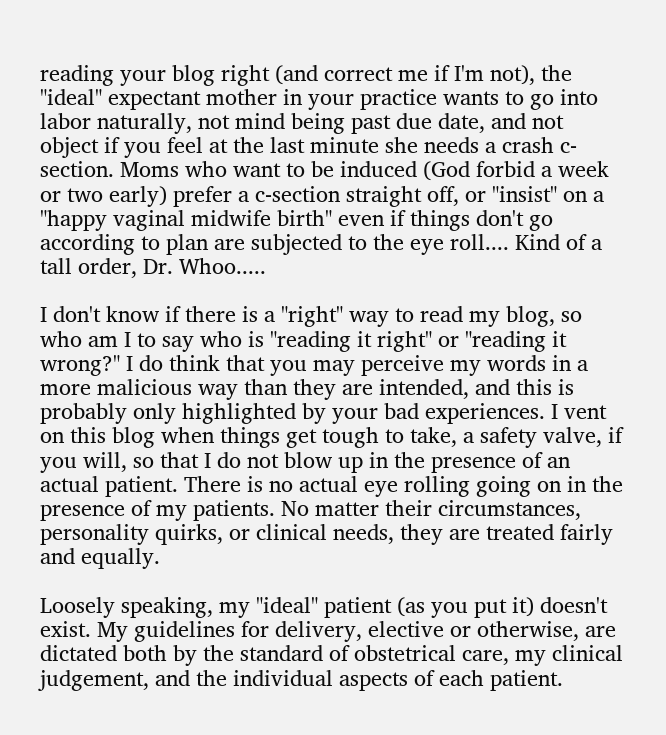reading your blog right (and correct me if I'm not), the "ideal" expectant mother in your practice wants to go into labor naturally, not mind being past due date, and not object if you feel at the last minute she needs a crash c-section. Moms who want to be induced (God forbid a week or two early) prefer a c-section straight off, or "insist" on a "happy vaginal midwife birth" even if things don't go according to plan are subjected to the eye roll.... Kind of a tall order, Dr. Whoo.....

I don't know if there is a "right" way to read my blog, so who am I to say who is "reading it right" or "reading it wrong?" I do think that you may perceive my words in a more malicious way than they are intended, and this is probably only highlighted by your bad experiences. I vent on this blog when things get tough to take, a safety valve, if you will, so that I do not blow up in the presence of an actual patient. There is no actual eye rolling going on in the presence of my patients. No matter their circumstances, personality quirks, or clinical needs, they are treated fairly and equally.

Loosely speaking, my "ideal" patient (as you put it) doesn't exist. My guidelines for delivery, elective or otherwise, are dictated both by the standard of obstetrical care, my clinical judgement, and the individual aspects of each patient.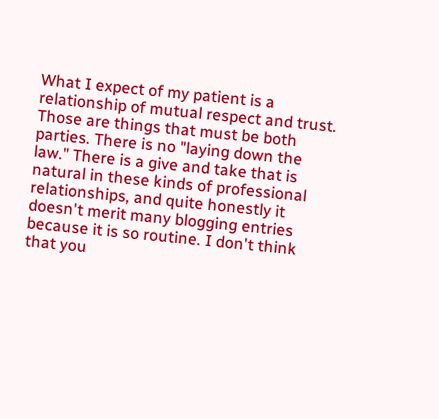What I expect of my patient is a relationship of mutual respect and trust. Those are things that must be both parties. There is no "laying down the law." There is a give and take that is natural in these kinds of professional relationships, and quite honestly it doesn't merit many blogging entries because it is so routine. I don't think that you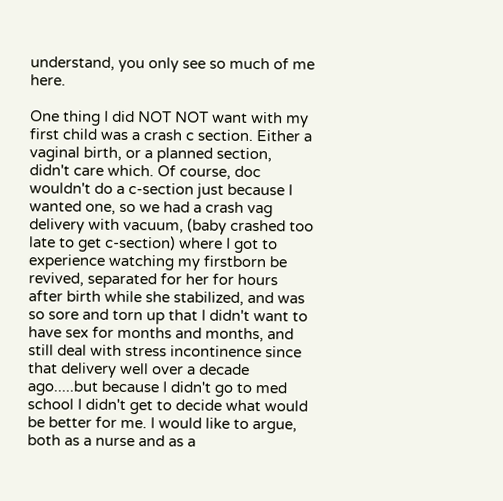understand, you only see so much of me here.

One thing I did NOT NOT want with my first child was a crash c section. Either a vaginal birth, or a planned section, didn't care which. Of course, doc wouldn't do a c-section just because I wanted one, so we had a crash vag delivery with vacuum, (baby crashed too late to get c-section) where I got to experience watching my firstborn be revived, separated for her for hours after birth while she stabilized, and was so sore and torn up that I didn't want to have sex for months and months, and still deal with stress incontinence since that delivery well over a decade ago.....but because I didn't go to med school I didn't get to decide what would be better for me. I would like to argue, both as a nurse and as a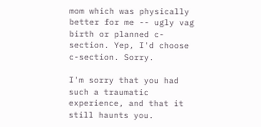mom which was physically better for me -- ugly vag birth or planned c-section. Yep, I'd choose c-section. Sorry.

I'm sorry that you had such a traumatic experience, and that it still haunts you.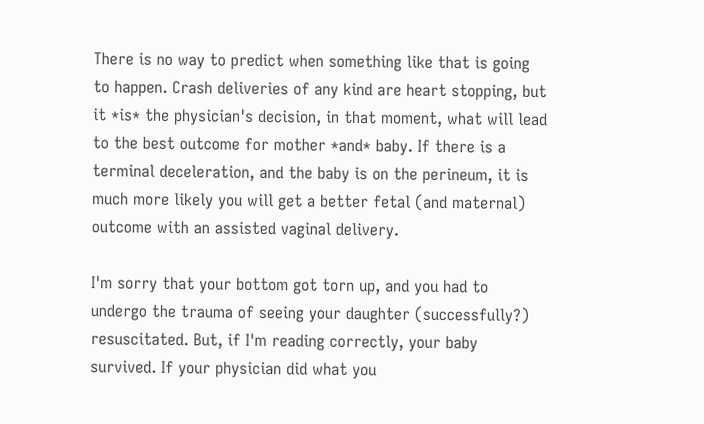There is no way to predict when something like that is going to happen. Crash deliveries of any kind are heart stopping, but it *is* the physician's decision, in that moment, what will lead to the best outcome for mother *and* baby. If there is a terminal deceleration, and the baby is on the perineum, it is much more likely you will get a better fetal (and maternal) outcome with an assisted vaginal delivery.

I'm sorry that your bottom got torn up, and you had to undergo the trauma of seeing your daughter (successfully?) resuscitated. But, if I'm reading correctly, your baby survived. If your physician did what you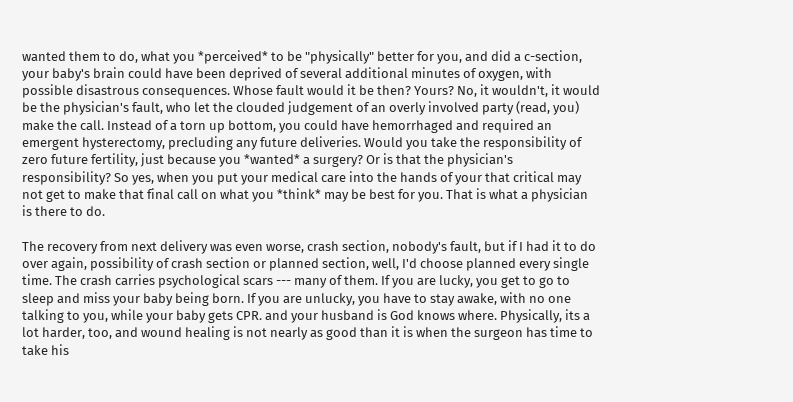wanted them to do, what you *perceived* to be "physically" better for you, and did a c-section, your baby's brain could have been deprived of several additional minutes of oxygen, with possible disastrous consequences. Whose fault would it be then? Yours? No, it wouldn't, it would be the physician's fault, who let the clouded judgement of an overly involved party (read, you) make the call. Instead of a torn up bottom, you could have hemorrhaged and required an emergent hysterectomy, precluding any future deliveries. Would you take the responsibility of zero future fertility, just because you *wanted* a surgery? Or is that the physician's responsibility? So yes, when you put your medical care into the hands of your that critical may not get to make that final call on what you *think* may be best for you. That is what a physician is there to do.

The recovery from next delivery was even worse, crash section, nobody's fault, but if I had it to do over again, possibility of crash section or planned section, well, I'd choose planned every single time. The crash carries psychological scars --- many of them. If you are lucky, you get to go to sleep and miss your baby being born. If you are unlucky, you have to stay awake, with no one talking to you, while your baby gets CPR. and your husband is God knows where. Physically, its a lot harder, too, and wound healing is not nearly as good than it is when the surgeon has time to take his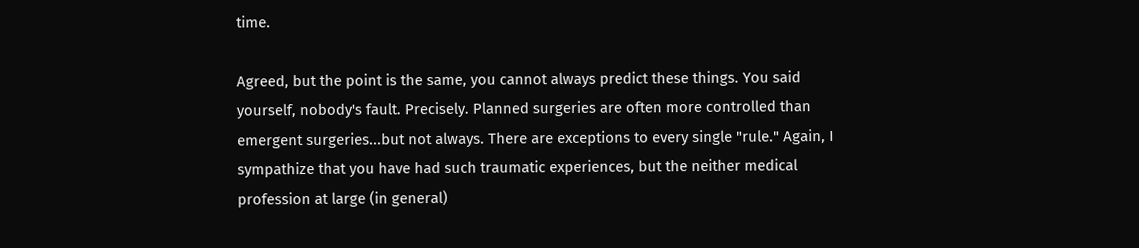time.

Agreed, but the point is the same, you cannot always predict these things. You said yourself, nobody's fault. Precisely. Planned surgeries are often more controlled than emergent surgeries...but not always. There are exceptions to every single "rule." Again, I sympathize that you have had such traumatic experiences, but the neither medical profession at large (in general)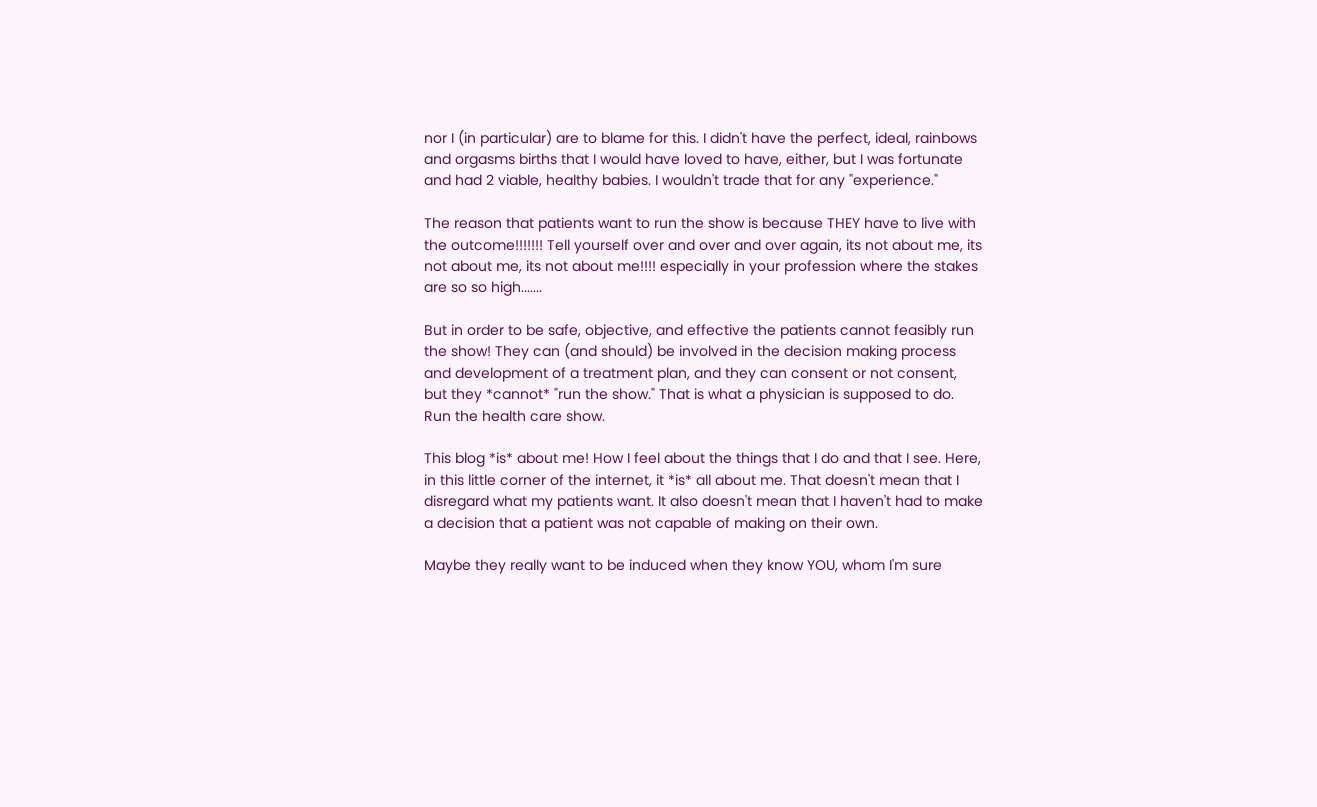nor I (in particular) are to blame for this. I didn't have the perfect, ideal, rainbows and orgasms births that I would have loved to have, either, but I was fortunate and had 2 viable, healthy babies. I wouldn't trade that for any "experience."

The reason that patients want to run the show is because THEY have to live with the outcome!!!!!!! Tell yourself over and over and over again, its not about me, its not about me, its not about me!!!! especially in your profession where the stakes are so so high.......

But in order to be safe, objective, and effective the patients cannot feasibly run the show! They can (and should) be involved in the decision making process and development of a treatment plan, and they can consent or not consent, but they *cannot* "run the show." That is what a physician is supposed to do. Run the health care show.

This blog *is* about me! How I feel about the things that I do and that I see. Here, in this little corner of the internet, it *is* all about me. That doesn't mean that I disregard what my patients want. It also doesn't mean that I haven't had to make a decision that a patient was not capable of making on their own.

Maybe they really want to be induced when they know YOU, whom I'm sure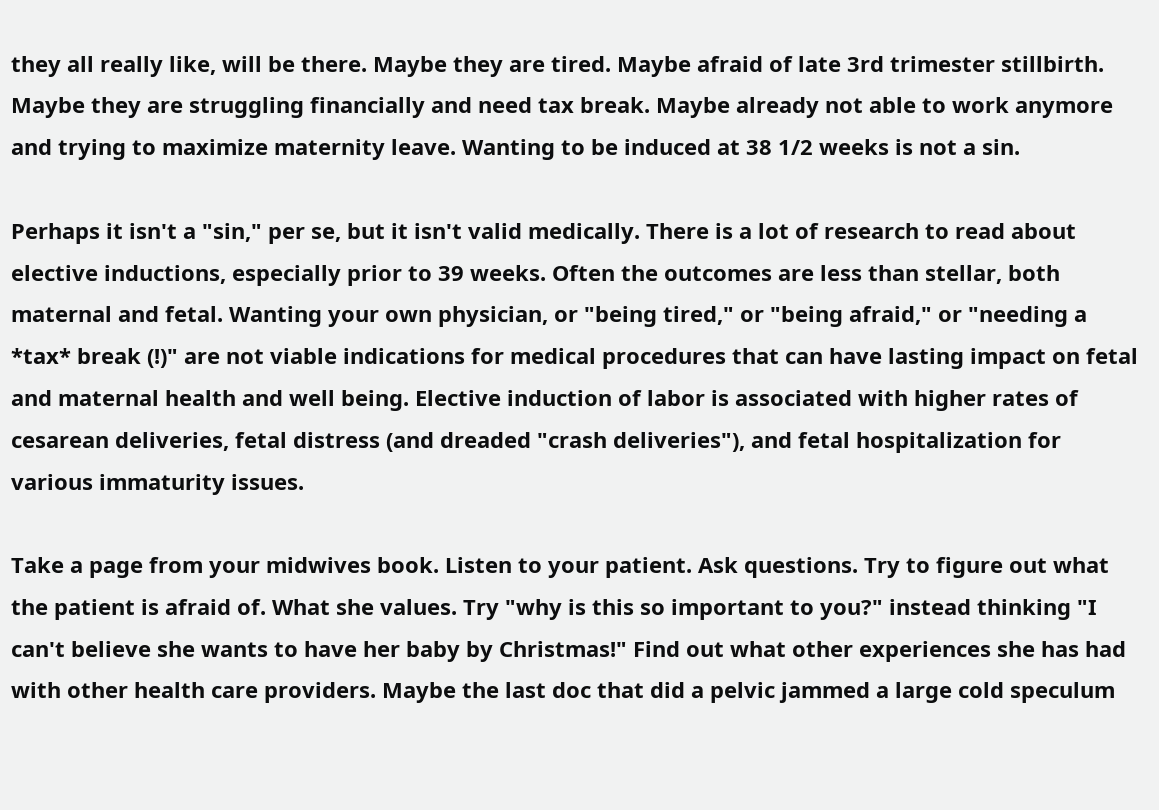they all really like, will be there. Maybe they are tired. Maybe afraid of late 3rd trimester stillbirth. Maybe they are struggling financially and need tax break. Maybe already not able to work anymore and trying to maximize maternity leave. Wanting to be induced at 38 1/2 weeks is not a sin.

Perhaps it isn't a "sin," per se, but it isn't valid medically. There is a lot of research to read about elective inductions, especially prior to 39 weeks. Often the outcomes are less than stellar, both maternal and fetal. Wanting your own physician, or "being tired," or "being afraid," or "needing a *tax* break (!)" are not viable indications for medical procedures that can have lasting impact on fetal and maternal health and well being. Elective induction of labor is associated with higher rates of cesarean deliveries, fetal distress (and dreaded "crash deliveries"), and fetal hospitalization for various immaturity issues.

Take a page from your midwives book. Listen to your patient. Ask questions. Try to figure out what the patient is afraid of. What she values. Try "why is this so important to you?" instead thinking "I can't believe she wants to have her baby by Christmas!" Find out what other experiences she has had with other health care providers. Maybe the last doc that did a pelvic jammed a large cold speculum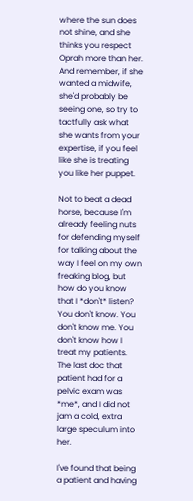where the sun does not shine, and she thinks you respect Oprah more than her. And remember, if she wanted a midwife, she'd probably be seeing one, so try to tactfully ask what she wants from your expertise, if you feel like she is treating you like her puppet.

Not to beat a dead horse, because I'm already feeling nuts for defending myself for talking about the way I feel on my own freaking blog, but how do you know that I *don't* listen? You don't know. You don't know me. You don't know how I treat my patients. The last doc that patient had for a pelvic exam was *me*, and I did not jam a cold, extra large speculum into her.

I've found that being a patient and having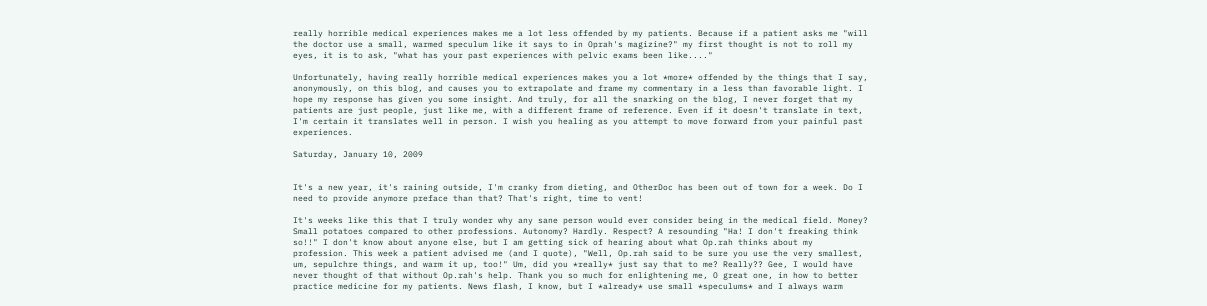really horrible medical experiences makes me a lot less offended by my patients. Because if a patient asks me "will the doctor use a small, warmed speculum like it says to in Oprah's magizine?" my first thought is not to roll my eyes, it is to ask, "what has your past experiences with pelvic exams been like...."

Unfortunately, having really horrible medical experiences makes you a lot *more* offended by the things that I say, anonymously, on this blog, and causes you to extrapolate and frame my commentary in a less than favorable light. I hope my response has given you some insight. And truly, for all the snarking on the blog, I never forget that my patients are just people, just like me, with a different frame of reference. Even if it doesn't translate in text, I'm certain it translates well in person. I wish you healing as you attempt to move forward from your painful past experiences.

Saturday, January 10, 2009


It's a new year, it's raining outside, I'm cranky from dieting, and OtherDoc has been out of town for a week. Do I need to provide anymore preface than that? That's right, time to vent!

It's weeks like this that I truly wonder why any sane person would ever consider being in the medical field. Money? Small potatoes compared to other professions. Autonomy? Hardly. Respect? A resounding "Ha! I don't freaking think so!!" I don't know about anyone else, but I am getting sick of hearing about what Op.rah thinks about my profession. This week a patient advised me (and I quote), "Well, Op.rah said to be sure you use the very smallest, um, sepulchre things, and warm it up, too!" Um, did you *really* just say that to me? Really?? Gee, I would have never thought of that without Op.rah's help. Thank you so much for enlightening me, O great one, in how to better practice medicine for my patients. News flash, I know, but I *already* use small *speculums* and I always warm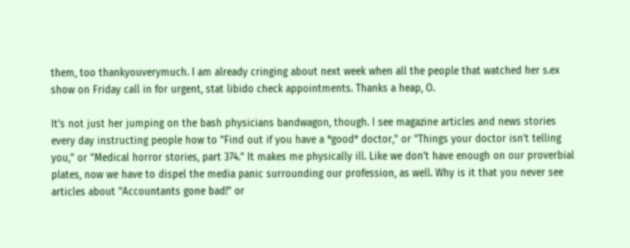them, too thankyouverymuch. I am already cringing about next week when all the people that watched her s.ex show on Friday call in for urgent, stat libido check appointments. Thanks a heap, O.

It's not just her jumping on the bash physicians bandwagon, though. I see magazine articles and news stories every day instructing people how to "Find out if you have a *good* doctor," or "Things your doctor isn't telling you," or "Medical horror stories, part 374." It makes me physically ill. Like we don't have enough on our proverbial plates, now we have to dispel the media panic surrounding our profession, as well. Why is it that you never see articles about "Accountants gone bad!" or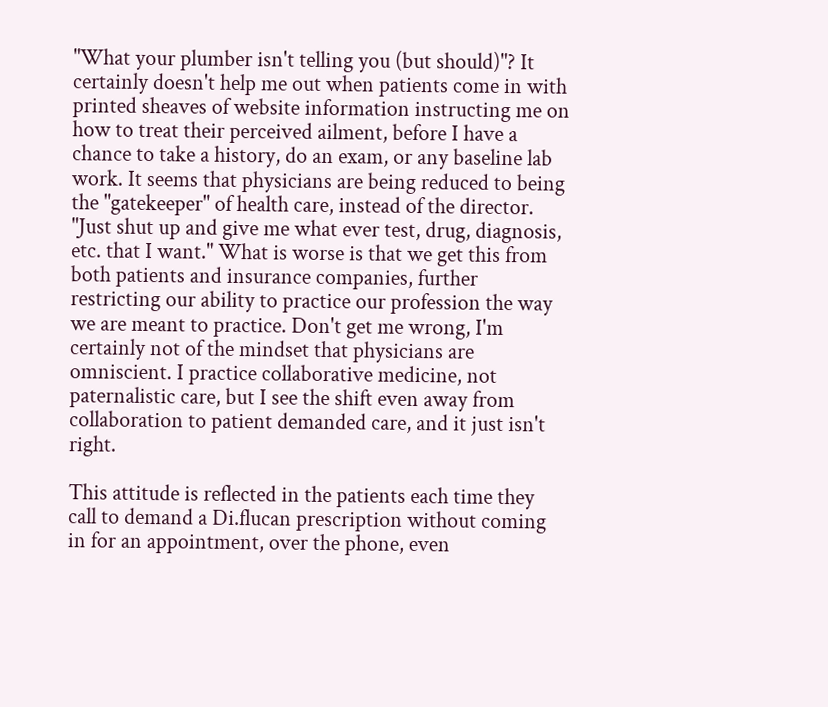"What your plumber isn't telling you (but should)"? It certainly doesn't help me out when patients come in with printed sheaves of website information instructing me on how to treat their perceived ailment, before I have a chance to take a history, do an exam, or any baseline lab work. It seems that physicians are being reduced to being the "gatekeeper" of health care, instead of the director. "Just shut up and give me what ever test, drug, diagnosis, etc. that I want." What is worse is that we get this from both patients and insurance companies, further restricting our ability to practice our profession the way we are meant to practice. Don't get me wrong, I'm certainly not of the mindset that physicians are omniscient. I practice collaborative medicine, not paternalistic care, but I see the shift even away from collaboration to patient demanded care, and it just isn't right.

This attitude is reflected in the patients each time they call to demand a Di.flucan prescription without coming in for an appointment, over the phone, even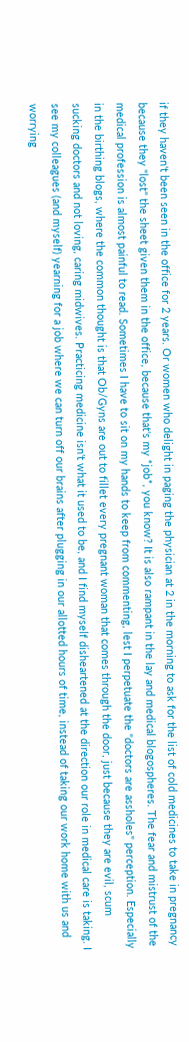if they haven't been seen in the office for 2 years. Or women who delight in paging the physician at 2 in the morning to ask for the list of cold medicines to take in pregnancy because they "lost" the sheet given them in the office, because that's my *job*, you know? It is also rampant in the lay and medical blogospheres. The fear and mistrust of the medical profession is almost painful to read. Sometimes I have to sit on my hands to keep from commenting, lest I perpetuate the "doctors are assholes" perception. Especially in the birthing blogs, where the common thought is that Ob/Gyns are out to fillet every pregnant woman that comes through the door, just because they are evil, scum sucking doctors and not loving, caring midwives. Practicing medicine isn't what it used to be, and I find myself disheartened at the direction our role in medical care is taking. I see my colleagues (and myself) yearning for a job where we can turn off our brains after plugging in our allotted hours of time, instead of taking our work home with us and worrying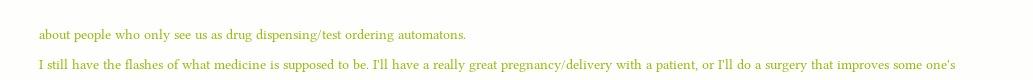about people who only see us as drug dispensing/test ordering automatons.

I still have the flashes of what medicine is supposed to be. I'll have a really great pregnancy/delivery with a patient, or I'll do a surgery that improves some one's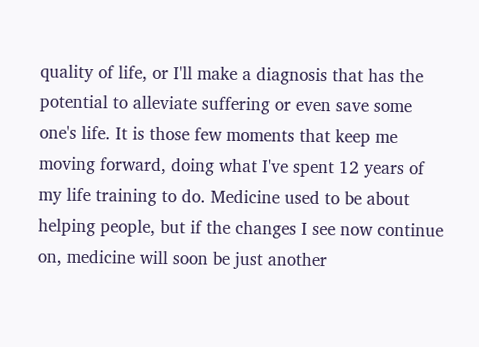quality of life, or I'll make a diagnosis that has the potential to alleviate suffering or even save some one's life. It is those few moments that keep me moving forward, doing what I've spent 12 years of my life training to do. Medicine used to be about helping people, but if the changes I see now continue on, medicine will soon be just another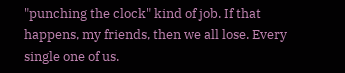"punching the clock" kind of job. If that happens, my friends, then we all lose. Every single one of us.